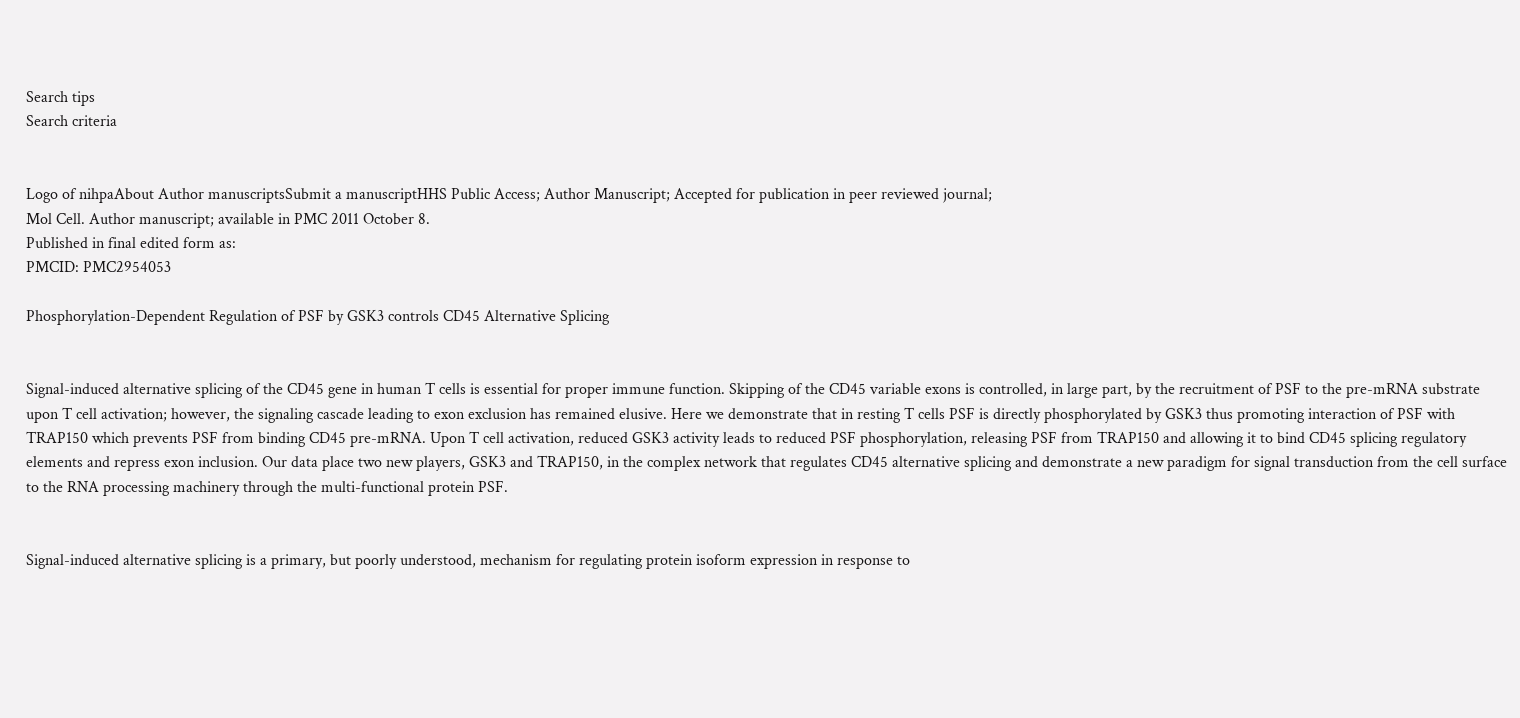Search tips
Search criteria


Logo of nihpaAbout Author manuscriptsSubmit a manuscriptHHS Public Access; Author Manuscript; Accepted for publication in peer reviewed journal;
Mol Cell. Author manuscript; available in PMC 2011 October 8.
Published in final edited form as:
PMCID: PMC2954053

Phosphorylation-Dependent Regulation of PSF by GSK3 controls CD45 Alternative Splicing


Signal-induced alternative splicing of the CD45 gene in human T cells is essential for proper immune function. Skipping of the CD45 variable exons is controlled, in large part, by the recruitment of PSF to the pre-mRNA substrate upon T cell activation; however, the signaling cascade leading to exon exclusion has remained elusive. Here we demonstrate that in resting T cells PSF is directly phosphorylated by GSK3 thus promoting interaction of PSF with TRAP150 which prevents PSF from binding CD45 pre-mRNA. Upon T cell activation, reduced GSK3 activity leads to reduced PSF phosphorylation, releasing PSF from TRAP150 and allowing it to bind CD45 splicing regulatory elements and repress exon inclusion. Our data place two new players, GSK3 and TRAP150, in the complex network that regulates CD45 alternative splicing and demonstrate a new paradigm for signal transduction from the cell surface to the RNA processing machinery through the multi-functional protein PSF.


Signal-induced alternative splicing is a primary, but poorly understood, mechanism for regulating protein isoform expression in response to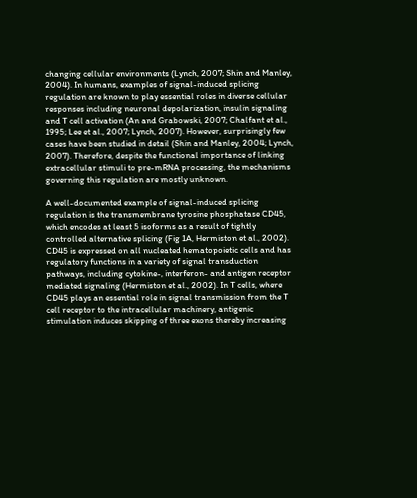changing cellular environments (Lynch, 2007; Shin and Manley, 2004). In humans, examples of signal-induced splicing regulation are known to play essential roles in diverse cellular responses including neuronal depolarization, insulin signaling and T cell activation (An and Grabowski, 2007; Chalfant et al., 1995; Lee et al., 2007; Lynch, 2007). However, surprisingly few cases have been studied in detail (Shin and Manley, 2004; Lynch, 2007). Therefore, despite the functional importance of linking extracellular stimuli to pre-mRNA processing, the mechanisms governing this regulation are mostly unknown.

A well-documented example of signal-induced splicing regulation is the transmembrane tyrosine phosphatase CD45, which encodes at least 5 isoforms as a result of tightly controlled alternative splicing (Fig 1A, Hermiston et al., 2002). CD45 is expressed on all nucleated hematopoietic cells and has regulatory functions in a variety of signal transduction pathways, including cytokine-, interferon- and antigen receptor mediated signaling (Hermiston et al., 2002). In T cells, where CD45 plays an essential role in signal transmission from the T cell receptor to the intracellular machinery, antigenic stimulation induces skipping of three exons thereby increasing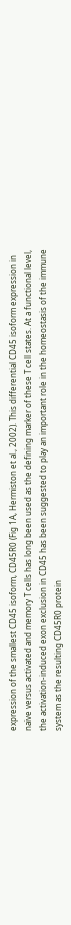expression of the smallest CD45 isoform, CD45R0 (Fig 1A, Hermiston et al., 2002). This differential CD45 isoform expression in naïve versus activated and memory T cells has long been used as the defining marker of these T cell states. At a functional level, the activation-induced exon exclusion in CD45 has been suggested to play an important role in the homeostasis of the immune system as the resulting CD45R0 protein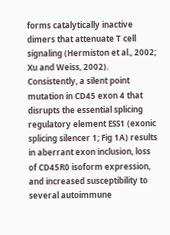forms catalytically inactive dimers that attenuate T cell signaling (Hermiston et al., 2002; Xu and Weiss, 2002). Consistently, a silent point mutation in CD45 exon 4 that disrupts the essential splicing regulatory element ESS1 (exonic splicing silencer 1; Fig 1A) results in aberrant exon inclusion, loss of CD45R0 isoform expression, and increased susceptibility to several autoimmune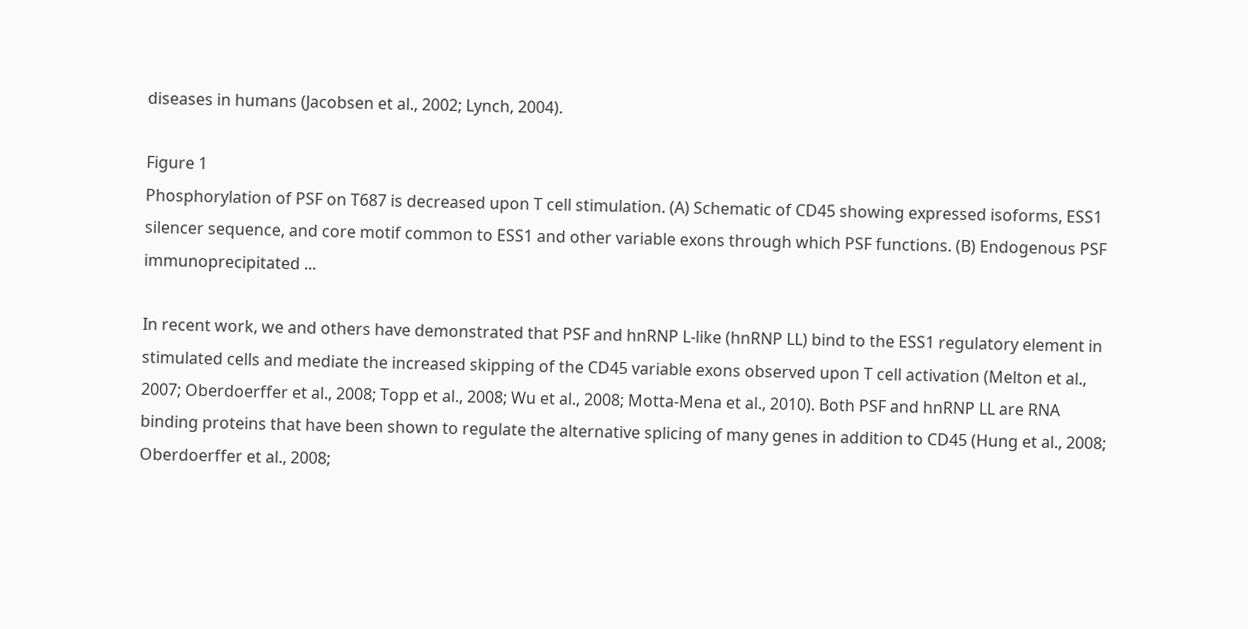diseases in humans (Jacobsen et al., 2002; Lynch, 2004).

Figure 1
Phosphorylation of PSF on T687 is decreased upon T cell stimulation. (A) Schematic of CD45 showing expressed isoforms, ESS1 silencer sequence, and core motif common to ESS1 and other variable exons through which PSF functions. (B) Endogenous PSF immunoprecipitated ...

In recent work, we and others have demonstrated that PSF and hnRNP L-like (hnRNP LL) bind to the ESS1 regulatory element in stimulated cells and mediate the increased skipping of the CD45 variable exons observed upon T cell activation (Melton et al., 2007; Oberdoerffer et al., 2008; Topp et al., 2008; Wu et al., 2008; Motta-Mena et al., 2010). Both PSF and hnRNP LL are RNA binding proteins that have been shown to regulate the alternative splicing of many genes in addition to CD45 (Hung et al., 2008; Oberdoerffer et al., 2008;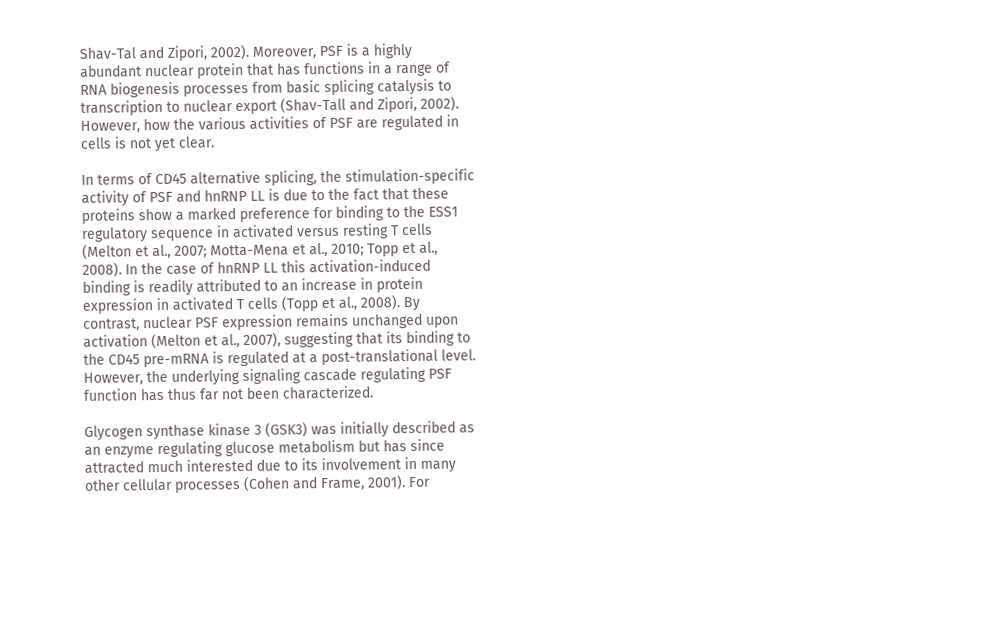Shav-Tal and Zipori, 2002). Moreover, PSF is a highly abundant nuclear protein that has functions in a range of RNA biogenesis processes from basic splicing catalysis to transcription to nuclear export (Shav-Tall and Zipori, 2002). However, how the various activities of PSF are regulated in cells is not yet clear.

In terms of CD45 alternative splicing, the stimulation-specific activity of PSF and hnRNP LL is due to the fact that these proteins show a marked preference for binding to the ESS1 regulatory sequence in activated versus resting T cells (Melton et al., 2007; Motta-Mena et al., 2010; Topp et al., 2008). In the case of hnRNP LL this activation-induced binding is readily attributed to an increase in protein expression in activated T cells (Topp et al., 2008). By contrast, nuclear PSF expression remains unchanged upon activation (Melton et al., 2007), suggesting that its binding to the CD45 pre-mRNA is regulated at a post-translational level. However, the underlying signaling cascade regulating PSF function has thus far not been characterized.

Glycogen synthase kinase 3 (GSK3) was initially described as an enzyme regulating glucose metabolism but has since attracted much interested due to its involvement in many other cellular processes (Cohen and Frame, 2001). For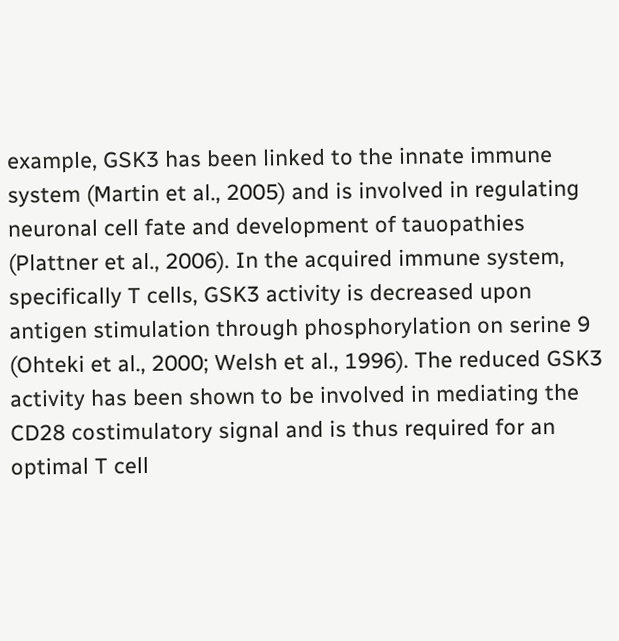example, GSK3 has been linked to the innate immune system (Martin et al., 2005) and is involved in regulating neuronal cell fate and development of tauopathies (Plattner et al., 2006). In the acquired immune system, specifically T cells, GSK3 activity is decreased upon antigen stimulation through phosphorylation on serine 9 (Ohteki et al., 2000; Welsh et al., 1996). The reduced GSK3 activity has been shown to be involved in mediating the CD28 costimulatory signal and is thus required for an optimal T cell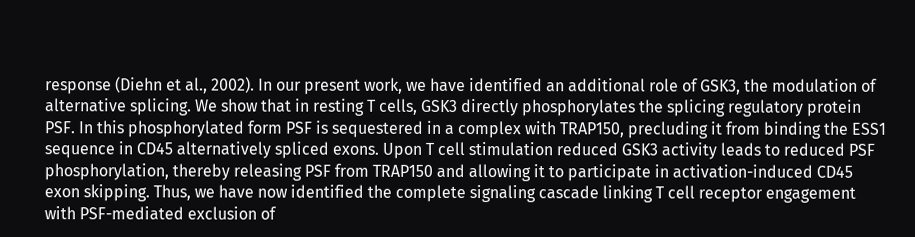response (Diehn et al., 2002). In our present work, we have identified an additional role of GSK3, the modulation of alternative splicing. We show that in resting T cells, GSK3 directly phosphorylates the splicing regulatory protein PSF. In this phosphorylated form PSF is sequestered in a complex with TRAP150, precluding it from binding the ESS1 sequence in CD45 alternatively spliced exons. Upon T cell stimulation reduced GSK3 activity leads to reduced PSF phosphorylation, thereby releasing PSF from TRAP150 and allowing it to participate in activation-induced CD45 exon skipping. Thus, we have now identified the complete signaling cascade linking T cell receptor engagement with PSF-mediated exclusion of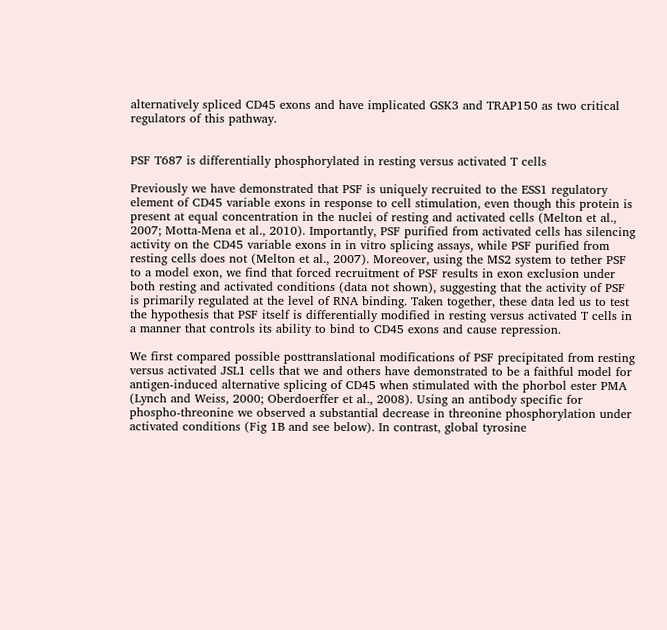alternatively spliced CD45 exons and have implicated GSK3 and TRAP150 as two critical regulators of this pathway.


PSF T687 is differentially phosphorylated in resting versus activated T cells

Previously we have demonstrated that PSF is uniquely recruited to the ESS1 regulatory element of CD45 variable exons in response to cell stimulation, even though this protein is present at equal concentration in the nuclei of resting and activated cells (Melton et al., 2007; Motta-Mena et al., 2010). Importantly, PSF purified from activated cells has silencing activity on the CD45 variable exons in in vitro splicing assays, while PSF purified from resting cells does not (Melton et al., 2007). Moreover, using the MS2 system to tether PSF to a model exon, we find that forced recruitment of PSF results in exon exclusion under both resting and activated conditions (data not shown), suggesting that the activity of PSF is primarily regulated at the level of RNA binding. Taken together, these data led us to test the hypothesis that PSF itself is differentially modified in resting versus activated T cells in a manner that controls its ability to bind to CD45 exons and cause repression.

We first compared possible posttranslational modifications of PSF precipitated from resting versus activated JSL1 cells that we and others have demonstrated to be a faithful model for antigen-induced alternative splicing of CD45 when stimulated with the phorbol ester PMA (Lynch and Weiss, 2000; Oberdoerffer et al., 2008). Using an antibody specific for phospho-threonine we observed a substantial decrease in threonine phosphorylation under activated conditions (Fig 1B and see below). In contrast, global tyrosine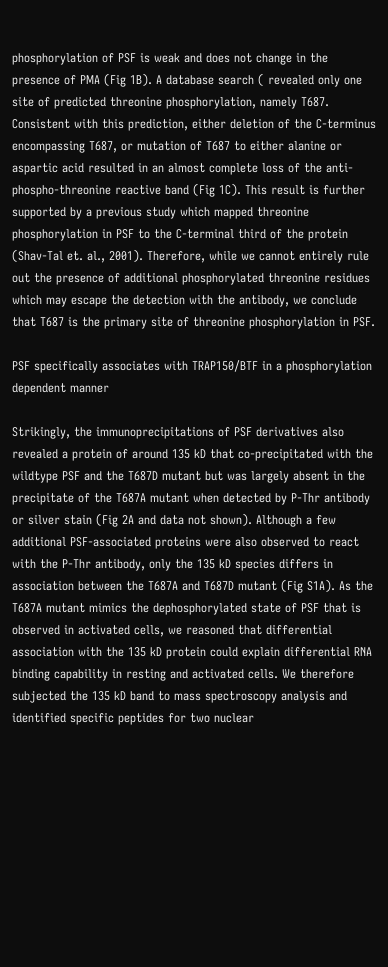phosphorylation of PSF is weak and does not change in the presence of PMA (Fig 1B). A database search ( revealed only one site of predicted threonine phosphorylation, namely T687. Consistent with this prediction, either deletion of the C-terminus encompassing T687, or mutation of T687 to either alanine or aspartic acid resulted in an almost complete loss of the anti-phospho-threonine reactive band (Fig 1C). This result is further supported by a previous study which mapped threonine phosphorylation in PSF to the C-terminal third of the protein (Shav-Tal et. al., 2001). Therefore, while we cannot entirely rule out the presence of additional phosphorylated threonine residues which may escape the detection with the antibody, we conclude that T687 is the primary site of threonine phosphorylation in PSF.

PSF specifically associates with TRAP150/BTF in a phosphorylation dependent manner

Strikingly, the immunoprecipitations of PSF derivatives also revealed a protein of around 135 kD that co-precipitated with the wildtype PSF and the T687D mutant but was largely absent in the precipitate of the T687A mutant when detected by P-Thr antibody or silver stain (Fig 2A and data not shown). Although a few additional PSF-associated proteins were also observed to react with the P-Thr antibody, only the 135 kD species differs in association between the T687A and T687D mutant (Fig S1A). As the T687A mutant mimics the dephosphorylated state of PSF that is observed in activated cells, we reasoned that differential association with the 135 kD protein could explain differential RNA binding capability in resting and activated cells. We therefore subjected the 135 kD band to mass spectroscopy analysis and identified specific peptides for two nuclear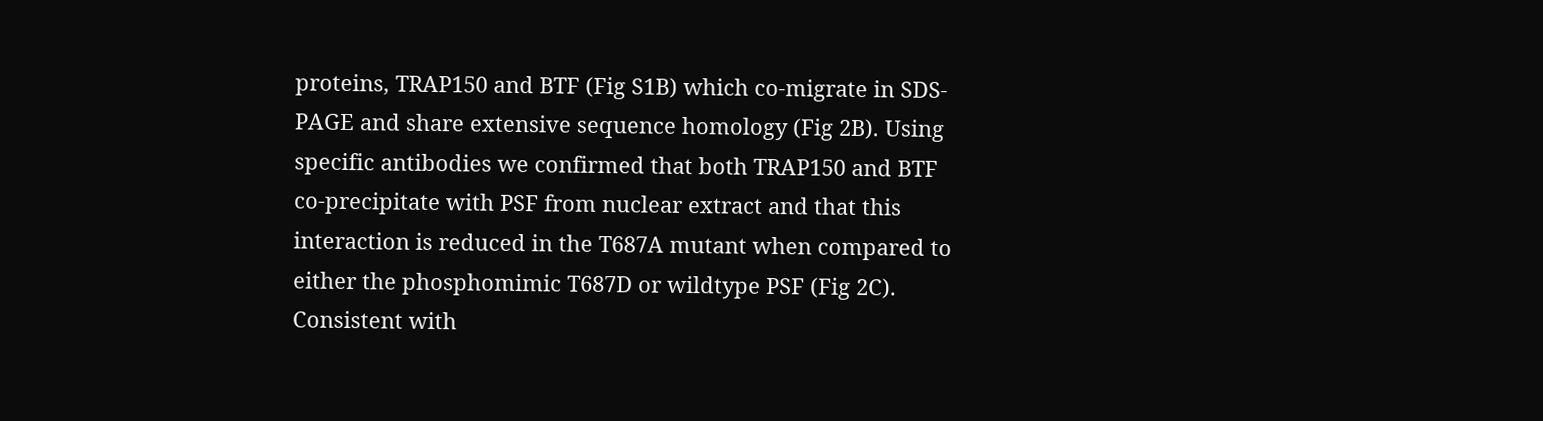proteins, TRAP150 and BTF (Fig S1B) which co-migrate in SDS-PAGE and share extensive sequence homology (Fig 2B). Using specific antibodies we confirmed that both TRAP150 and BTF co-precipitate with PSF from nuclear extract and that this interaction is reduced in the T687A mutant when compared to either the phosphomimic T687D or wildtype PSF (Fig 2C). Consistent with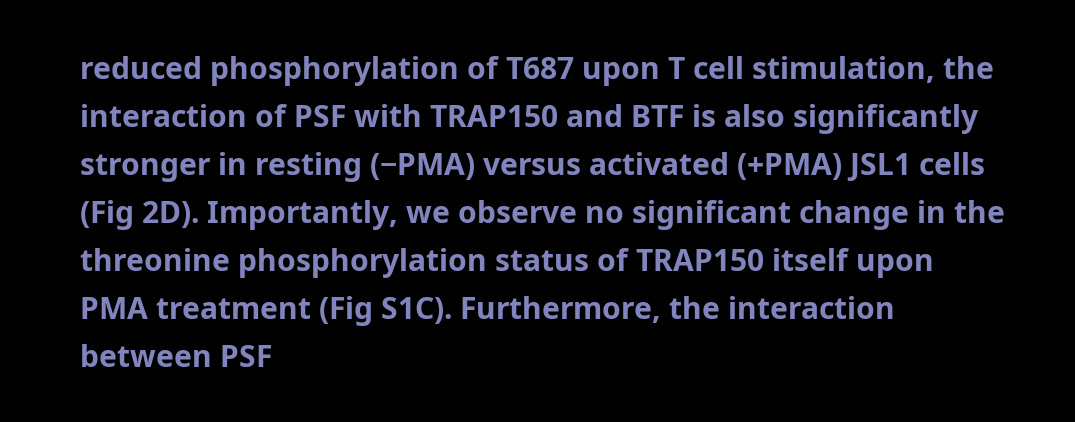reduced phosphorylation of T687 upon T cell stimulation, the interaction of PSF with TRAP150 and BTF is also significantly stronger in resting (−PMA) versus activated (+PMA) JSL1 cells (Fig 2D). Importantly, we observe no significant change in the threonine phosphorylation status of TRAP150 itself upon PMA treatment (Fig S1C). Furthermore, the interaction between PSF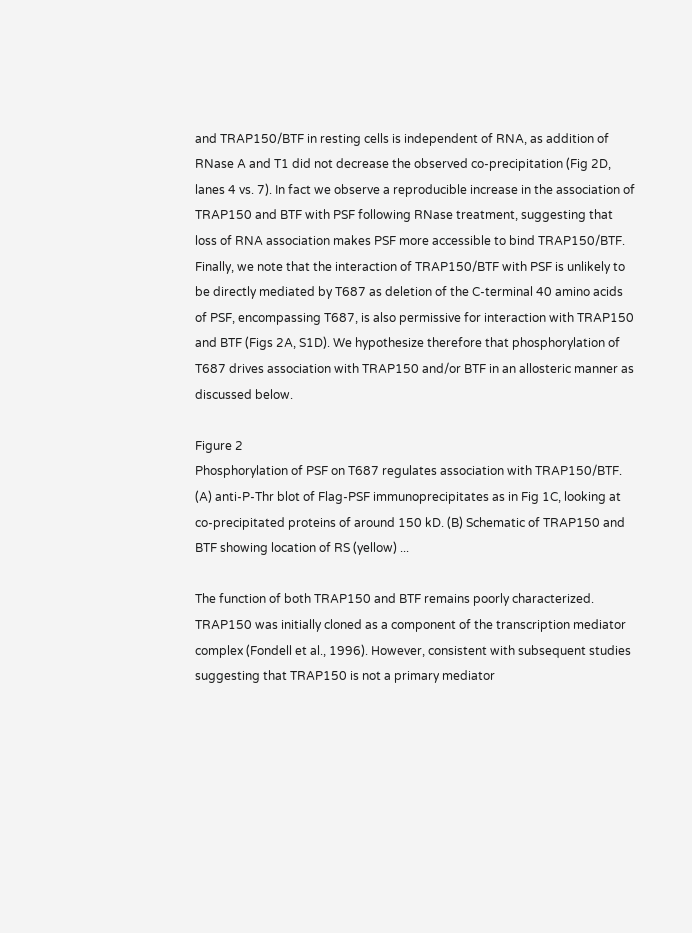and TRAP150/BTF in resting cells is independent of RNA, as addition of RNase A and T1 did not decrease the observed co-precipitation (Fig 2D, lanes 4 vs. 7). In fact we observe a reproducible increase in the association of TRAP150 and BTF with PSF following RNase treatment, suggesting that loss of RNA association makes PSF more accessible to bind TRAP150/BTF. Finally, we note that the interaction of TRAP150/BTF with PSF is unlikely to be directly mediated by T687 as deletion of the C-terminal 40 amino acids of PSF, encompassing T687, is also permissive for interaction with TRAP150 and BTF (Figs 2A, S1D). We hypothesize therefore that phosphorylation of T687 drives association with TRAP150 and/or BTF in an allosteric manner as discussed below.

Figure 2
Phosphorylation of PSF on T687 regulates association with TRAP150/BTF. (A) anti-P-Thr blot of Flag-PSF immunoprecipitates as in Fig 1C, looking at co-precipitated proteins of around 150 kD. (B) Schematic of TRAP150 and BTF showing location of RS (yellow) ...

The function of both TRAP150 and BTF remains poorly characterized. TRAP150 was initially cloned as a component of the transcription mediator complex (Fondell et al., 1996). However, consistent with subsequent studies suggesting that TRAP150 is not a primary mediator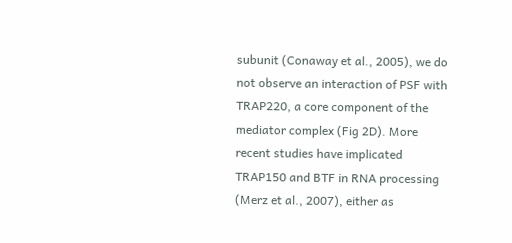subunit (Conaway et al., 2005), we do not observe an interaction of PSF with TRAP220, a core component of the mediator complex (Fig 2D). More recent studies have implicated TRAP150 and BTF in RNA processing (Merz et al., 2007), either as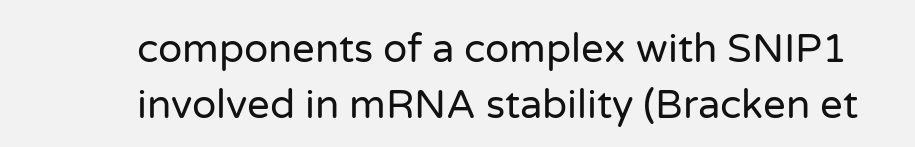components of a complex with SNIP1 involved in mRNA stability (Bracken et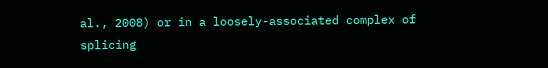al., 2008) or in a loosely-associated complex of splicing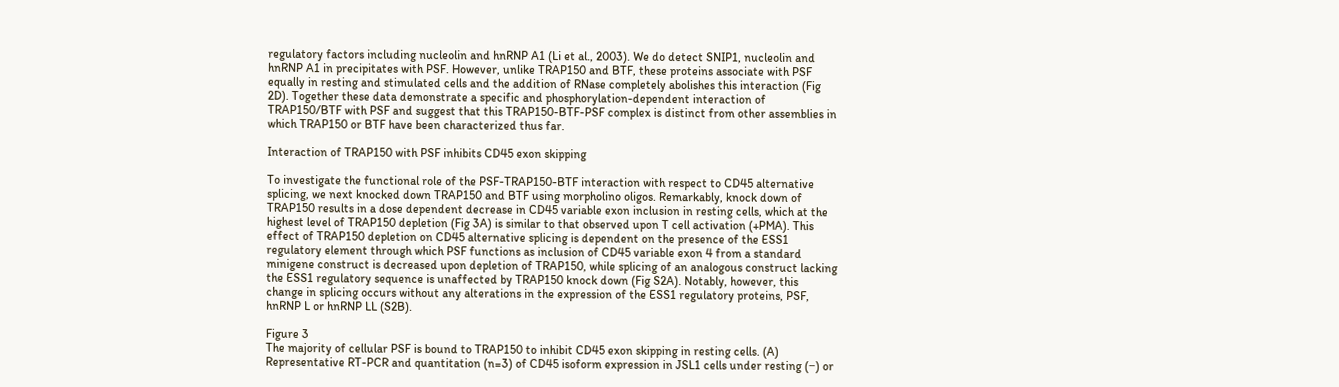regulatory factors including nucleolin and hnRNP A1 (Li et al., 2003). We do detect SNIP1, nucleolin and hnRNP A1 in precipitates with PSF. However, unlike TRAP150 and BTF, these proteins associate with PSF equally in resting and stimulated cells and the addition of RNase completely abolishes this interaction (Fig 2D). Together these data demonstrate a specific and phosphorylation-dependent interaction of TRAP150/BTF with PSF and suggest that this TRAP150-BTF-PSF complex is distinct from other assemblies in which TRAP150 or BTF have been characterized thus far.

Interaction of TRAP150 with PSF inhibits CD45 exon skipping

To investigate the functional role of the PSF-TRAP150-BTF interaction with respect to CD45 alternative splicing, we next knocked down TRAP150 and BTF using morpholino oligos. Remarkably, knock down of TRAP150 results in a dose dependent decrease in CD45 variable exon inclusion in resting cells, which at the highest level of TRAP150 depletion (Fig 3A) is similar to that observed upon T cell activation (+PMA). This effect of TRAP150 depletion on CD45 alternative splicing is dependent on the presence of the ESS1 regulatory element through which PSF functions as inclusion of CD45 variable exon 4 from a standard minigene construct is decreased upon depletion of TRAP150, while splicing of an analogous construct lacking the ESS1 regulatory sequence is unaffected by TRAP150 knock down (Fig S2A). Notably, however, this change in splicing occurs without any alterations in the expression of the ESS1 regulatory proteins, PSF, hnRNP L or hnRNP LL (S2B).

Figure 3
The majority of cellular PSF is bound to TRAP150 to inhibit CD45 exon skipping in resting cells. (A) Representative RT-PCR and quantitation (n=3) of CD45 isoform expression in JSL1 cells under resting (−) or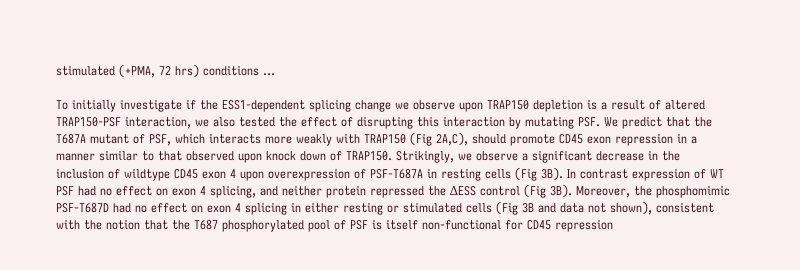stimulated (+PMA, 72 hrs) conditions ...

To initially investigate if the ESS1-dependent splicing change we observe upon TRAP150 depletion is a result of altered TRAP150-PSF interaction, we also tested the effect of disrupting this interaction by mutating PSF. We predict that the T687A mutant of PSF, which interacts more weakly with TRAP150 (Fig 2A,C), should promote CD45 exon repression in a manner similar to that observed upon knock down of TRAP150. Strikingly, we observe a significant decrease in the inclusion of wildtype CD45 exon 4 upon overexpression of PSF-T687A in resting cells (Fig 3B). In contrast expression of WT PSF had no effect on exon 4 splicing, and neither protein repressed the ΔESS control (Fig 3B). Moreover, the phosphomimic PSF-T687D had no effect on exon 4 splicing in either resting or stimulated cells (Fig 3B and data not shown), consistent with the notion that the T687 phosphorylated pool of PSF is itself non-functional for CD45 repression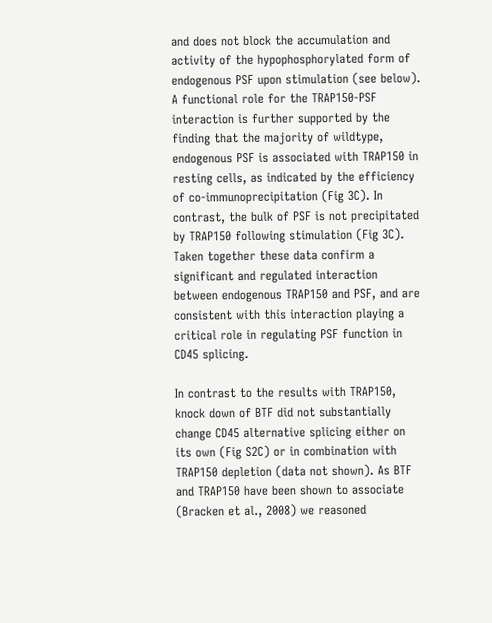and does not block the accumulation and activity of the hypophosphorylated form of endogenous PSF upon stimulation (see below). A functional role for the TRAP150-PSF interaction is further supported by the finding that the majority of wildtype, endogenous PSF is associated with TRAP150 in resting cells, as indicated by the efficiency of co-immunoprecipitation (Fig 3C). In contrast, the bulk of PSF is not precipitated by TRAP150 following stimulation (Fig 3C). Taken together these data confirm a significant and regulated interaction between endogenous TRAP150 and PSF, and are consistent with this interaction playing a critical role in regulating PSF function in CD45 splicing.

In contrast to the results with TRAP150, knock down of BTF did not substantially change CD45 alternative splicing either on its own (Fig S2C) or in combination with TRAP150 depletion (data not shown). As BTF and TRAP150 have been shown to associate (Bracken et al., 2008) we reasoned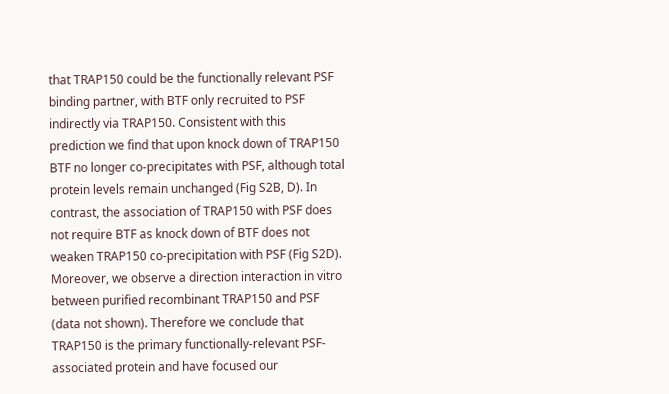that TRAP150 could be the functionally relevant PSF binding partner, with BTF only recruited to PSF indirectly via TRAP150. Consistent with this prediction we find that upon knock down of TRAP150 BTF no longer co-precipitates with PSF, although total protein levels remain unchanged (Fig S2B, D). In contrast, the association of TRAP150 with PSF does not require BTF as knock down of BTF does not weaken TRAP150 co-precipitation with PSF (Fig S2D). Moreover, we observe a direction interaction in vitro between purified recombinant TRAP150 and PSF (data not shown). Therefore we conclude that TRAP150 is the primary functionally-relevant PSF-associated protein and have focused our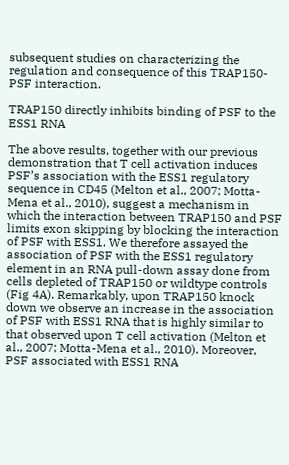subsequent studies on characterizing the regulation and consequence of this TRAP150-PSF interaction.

TRAP150 directly inhibits binding of PSF to the ESS1 RNA

The above results, together with our previous demonstration that T cell activation induces PSF’s association with the ESS1 regulatory sequence in CD45 (Melton et al., 2007; Motta-Mena et al., 2010), suggest a mechanism in which the interaction between TRAP150 and PSF limits exon skipping by blocking the interaction of PSF with ESS1. We therefore assayed the association of PSF with the ESS1 regulatory element in an RNA pull-down assay done from cells depleted of TRAP150 or wildtype controls (Fig 4A). Remarkably, upon TRAP150 knock down we observe an increase in the association of PSF with ESS1 RNA that is highly similar to that observed upon T cell activation (Melton et al., 2007; Motta-Mena et al., 2010). Moreover, PSF associated with ESS1 RNA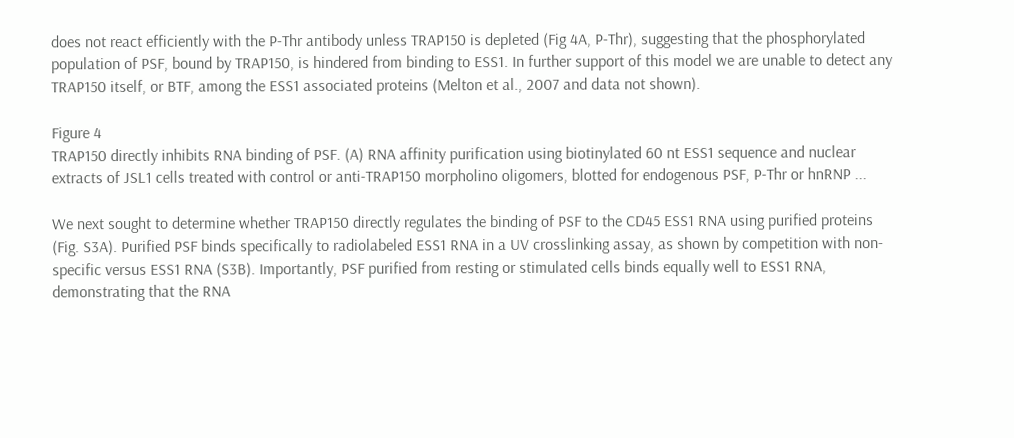does not react efficiently with the P-Thr antibody unless TRAP150 is depleted (Fig 4A, P-Thr), suggesting that the phosphorylated population of PSF, bound by TRAP150, is hindered from binding to ESS1. In further support of this model we are unable to detect any TRAP150 itself, or BTF, among the ESS1 associated proteins (Melton et al., 2007 and data not shown).

Figure 4
TRAP150 directly inhibits RNA binding of PSF. (A) RNA affinity purification using biotinylated 60 nt ESS1 sequence and nuclear extracts of JSL1 cells treated with control or anti-TRAP150 morpholino oligomers, blotted for endogenous PSF, P-Thr or hnRNP ...

We next sought to determine whether TRAP150 directly regulates the binding of PSF to the CD45 ESS1 RNA using purified proteins (Fig. S3A). Purified PSF binds specifically to radiolabeled ESS1 RNA in a UV crosslinking assay, as shown by competition with non-specific versus ESS1 RNA (S3B). Importantly, PSF purified from resting or stimulated cells binds equally well to ESS1 RNA, demonstrating that the RNA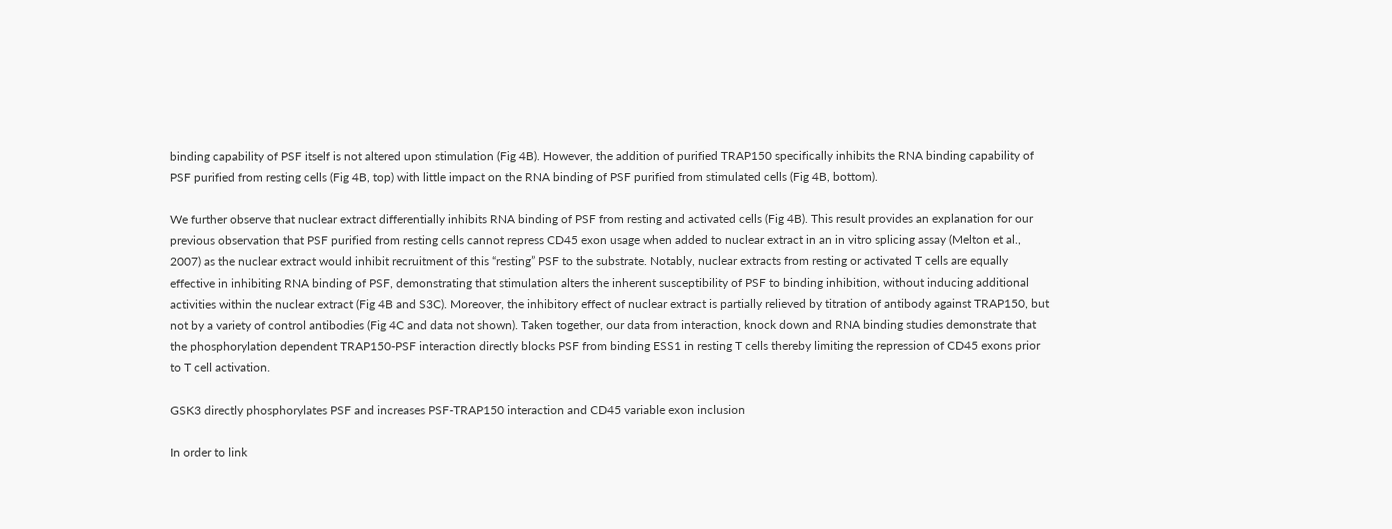binding capability of PSF itself is not altered upon stimulation (Fig 4B). However, the addition of purified TRAP150 specifically inhibits the RNA binding capability of PSF purified from resting cells (Fig 4B, top) with little impact on the RNA binding of PSF purified from stimulated cells (Fig 4B, bottom).

We further observe that nuclear extract differentially inhibits RNA binding of PSF from resting and activated cells (Fig 4B). This result provides an explanation for our previous observation that PSF purified from resting cells cannot repress CD45 exon usage when added to nuclear extract in an in vitro splicing assay (Melton et al., 2007) as the nuclear extract would inhibit recruitment of this “resting” PSF to the substrate. Notably, nuclear extracts from resting or activated T cells are equally effective in inhibiting RNA binding of PSF, demonstrating that stimulation alters the inherent susceptibility of PSF to binding inhibition, without inducing additional activities within the nuclear extract (Fig 4B and S3C). Moreover, the inhibitory effect of nuclear extract is partially relieved by titration of antibody against TRAP150, but not by a variety of control antibodies (Fig 4C and data not shown). Taken together, our data from interaction, knock down and RNA binding studies demonstrate that the phosphorylation dependent TRAP150-PSF interaction directly blocks PSF from binding ESS1 in resting T cells thereby limiting the repression of CD45 exons prior to T cell activation.

GSK3 directly phosphorylates PSF and increases PSF-TRAP150 interaction and CD45 variable exon inclusion

In order to link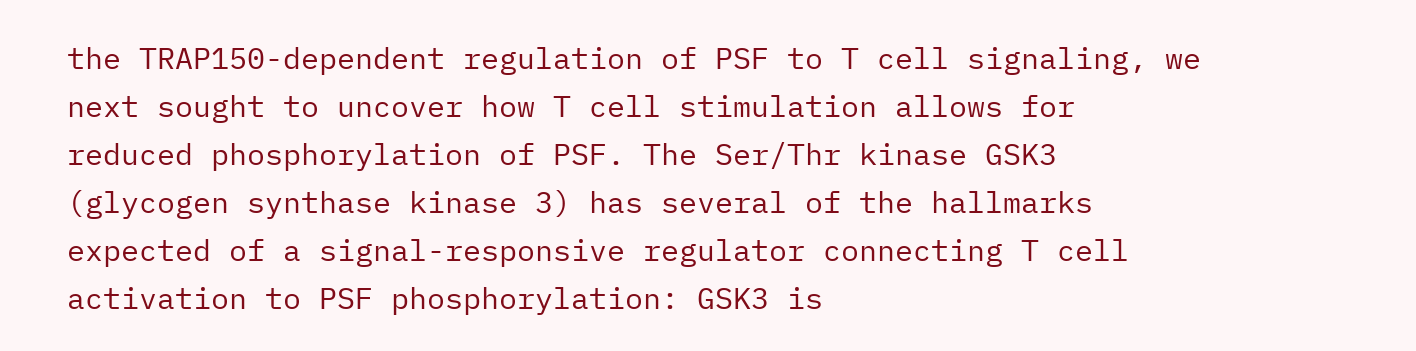the TRAP150-dependent regulation of PSF to T cell signaling, we next sought to uncover how T cell stimulation allows for reduced phosphorylation of PSF. The Ser/Thr kinase GSK3 (glycogen synthase kinase 3) has several of the hallmarks expected of a signal-responsive regulator connecting T cell activation to PSF phosphorylation: GSK3 is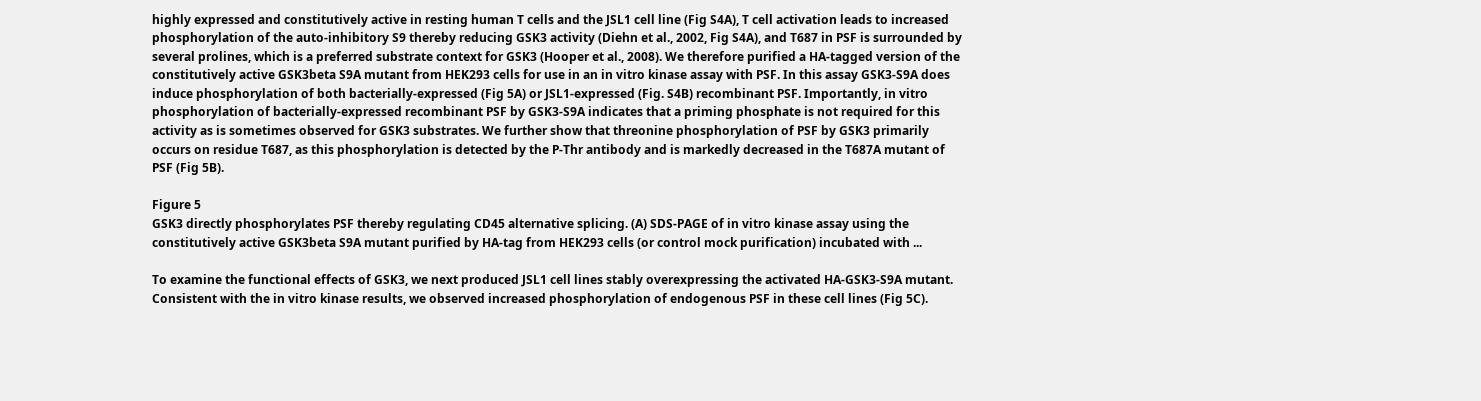highly expressed and constitutively active in resting human T cells and the JSL1 cell line (Fig S4A), T cell activation leads to increased phosphorylation of the auto-inhibitory S9 thereby reducing GSK3 activity (Diehn et al., 2002, Fig S4A), and T687 in PSF is surrounded by several prolines, which is a preferred substrate context for GSK3 (Hooper et al., 2008). We therefore purified a HA-tagged version of the constitutively active GSK3beta S9A mutant from HEK293 cells for use in an in vitro kinase assay with PSF. In this assay GSK3-S9A does induce phosphorylation of both bacterially-expressed (Fig 5A) or JSL1-expressed (Fig. S4B) recombinant PSF. Importantly, in vitro phosphorylation of bacterially-expressed recombinant PSF by GSK3-S9A indicates that a priming phosphate is not required for this activity as is sometimes observed for GSK3 substrates. We further show that threonine phosphorylation of PSF by GSK3 primarily occurs on residue T687, as this phosphorylation is detected by the P-Thr antibody and is markedly decreased in the T687A mutant of PSF (Fig 5B).

Figure 5
GSK3 directly phosphorylates PSF thereby regulating CD45 alternative splicing. (A) SDS-PAGE of in vitro kinase assay using the constitutively active GSK3beta S9A mutant purified by HA-tag from HEK293 cells (or control mock purification) incubated with ...

To examine the functional effects of GSK3, we next produced JSL1 cell lines stably overexpressing the activated HA-GSK3-S9A mutant. Consistent with the in vitro kinase results, we observed increased phosphorylation of endogenous PSF in these cell lines (Fig 5C).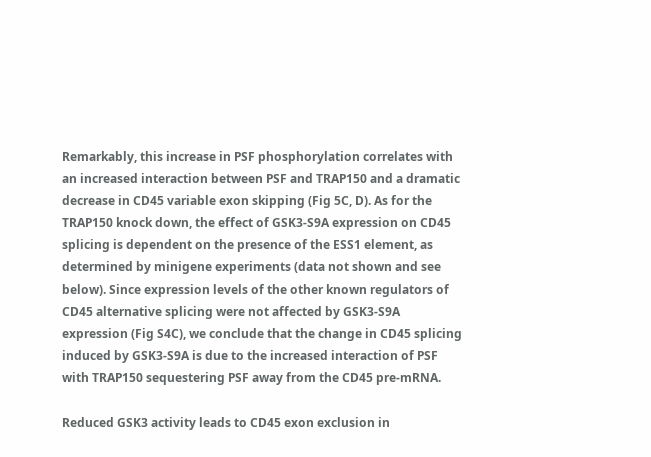Remarkably, this increase in PSF phosphorylation correlates with an increased interaction between PSF and TRAP150 and a dramatic decrease in CD45 variable exon skipping (Fig 5C, D). As for the TRAP150 knock down, the effect of GSK3-S9A expression on CD45 splicing is dependent on the presence of the ESS1 element, as determined by minigene experiments (data not shown and see below). Since expression levels of the other known regulators of CD45 alternative splicing were not affected by GSK3-S9A expression (Fig S4C), we conclude that the change in CD45 splicing induced by GSK3-S9A is due to the increased interaction of PSF with TRAP150 sequestering PSF away from the CD45 pre-mRNA.

Reduced GSK3 activity leads to CD45 exon exclusion in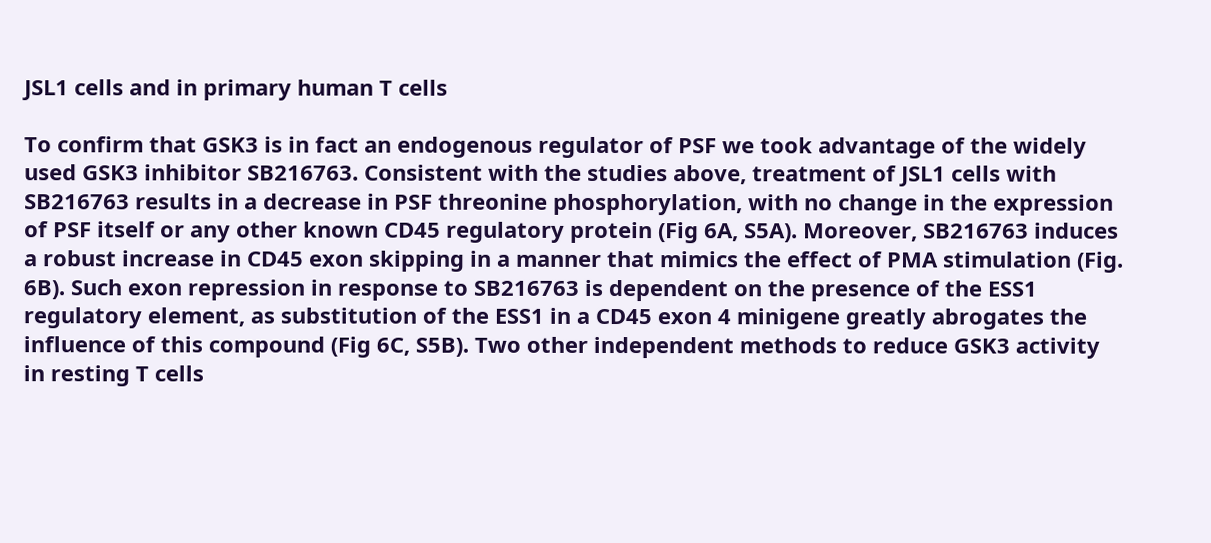JSL1 cells and in primary human T cells

To confirm that GSK3 is in fact an endogenous regulator of PSF we took advantage of the widely used GSK3 inhibitor SB216763. Consistent with the studies above, treatment of JSL1 cells with SB216763 results in a decrease in PSF threonine phosphorylation, with no change in the expression of PSF itself or any other known CD45 regulatory protein (Fig 6A, S5A). Moreover, SB216763 induces a robust increase in CD45 exon skipping in a manner that mimics the effect of PMA stimulation (Fig. 6B). Such exon repression in response to SB216763 is dependent on the presence of the ESS1 regulatory element, as substitution of the ESS1 in a CD45 exon 4 minigene greatly abrogates the influence of this compound (Fig 6C, S5B). Two other independent methods to reduce GSK3 activity in resting T cells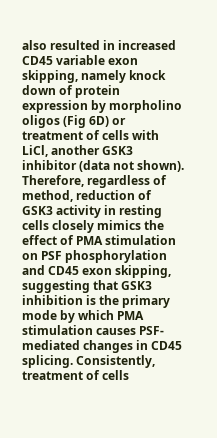also resulted in increased CD45 variable exon skipping, namely knock down of protein expression by morpholino oligos (Fig 6D) or treatment of cells with LiCl, another GSK3 inhibitor (data not shown). Therefore, regardless of method, reduction of GSK3 activity in resting cells closely mimics the effect of PMA stimulation on PSF phosphorylation and CD45 exon skipping, suggesting that GSK3 inhibition is the primary mode by which PMA stimulation causes PSF-mediated changes in CD45 splicing. Consistently, treatment of cells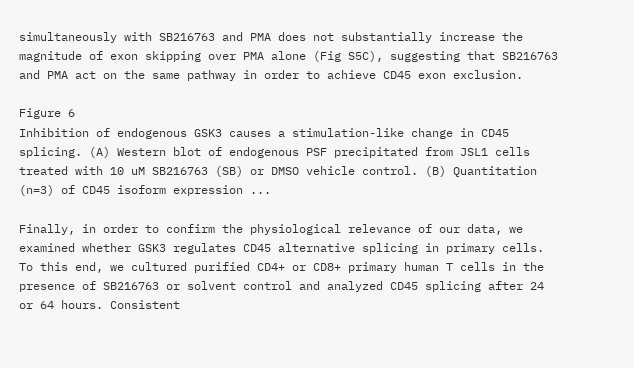simultaneously with SB216763 and PMA does not substantially increase the magnitude of exon skipping over PMA alone (Fig S5C), suggesting that SB216763 and PMA act on the same pathway in order to achieve CD45 exon exclusion.

Figure 6
Inhibition of endogenous GSK3 causes a stimulation-like change in CD45 splicing. (A) Western blot of endogenous PSF precipitated from JSL1 cells treated with 10 uM SB216763 (SB) or DMSO vehicle control. (B) Quantitation (n=3) of CD45 isoform expression ...

Finally, in order to confirm the physiological relevance of our data, we examined whether GSK3 regulates CD45 alternative splicing in primary cells. To this end, we cultured purified CD4+ or CD8+ primary human T cells in the presence of SB216763 or solvent control and analyzed CD45 splicing after 24 or 64 hours. Consistent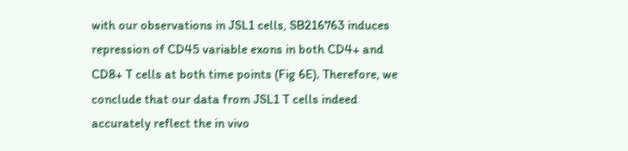with our observations in JSL1 cells, SB216763 induces repression of CD45 variable exons in both CD4+ and CD8+ T cells at both time points (Fig 6E). Therefore, we conclude that our data from JSL1 T cells indeed accurately reflect the in vivo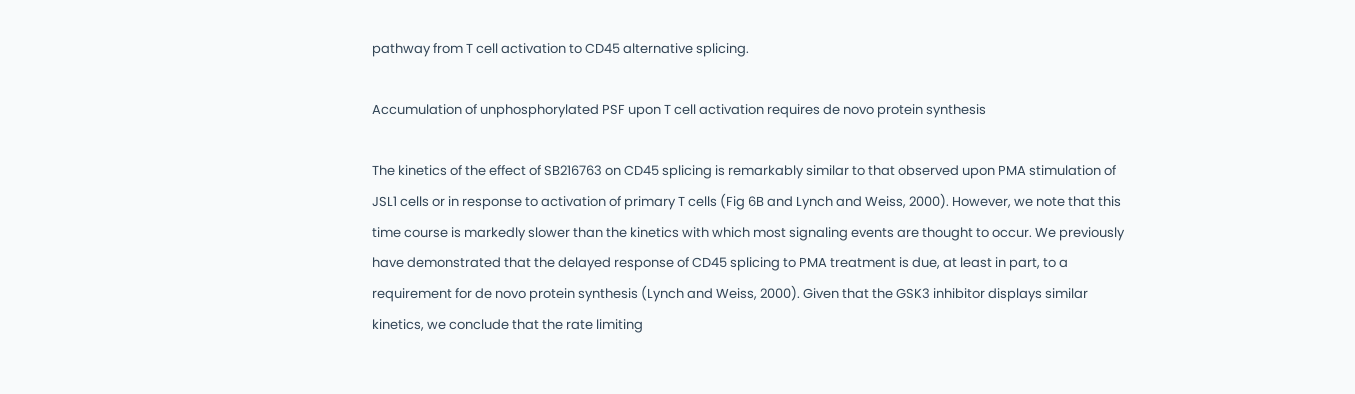pathway from T cell activation to CD45 alternative splicing.

Accumulation of unphosphorylated PSF upon T cell activation requires de novo protein synthesis

The kinetics of the effect of SB216763 on CD45 splicing is remarkably similar to that observed upon PMA stimulation of JSL1 cells or in response to activation of primary T cells (Fig 6B and Lynch and Weiss, 2000). However, we note that this time course is markedly slower than the kinetics with which most signaling events are thought to occur. We previously have demonstrated that the delayed response of CD45 splicing to PMA treatment is due, at least in part, to a requirement for de novo protein synthesis (Lynch and Weiss, 2000). Given that the GSK3 inhibitor displays similar kinetics, we conclude that the rate limiting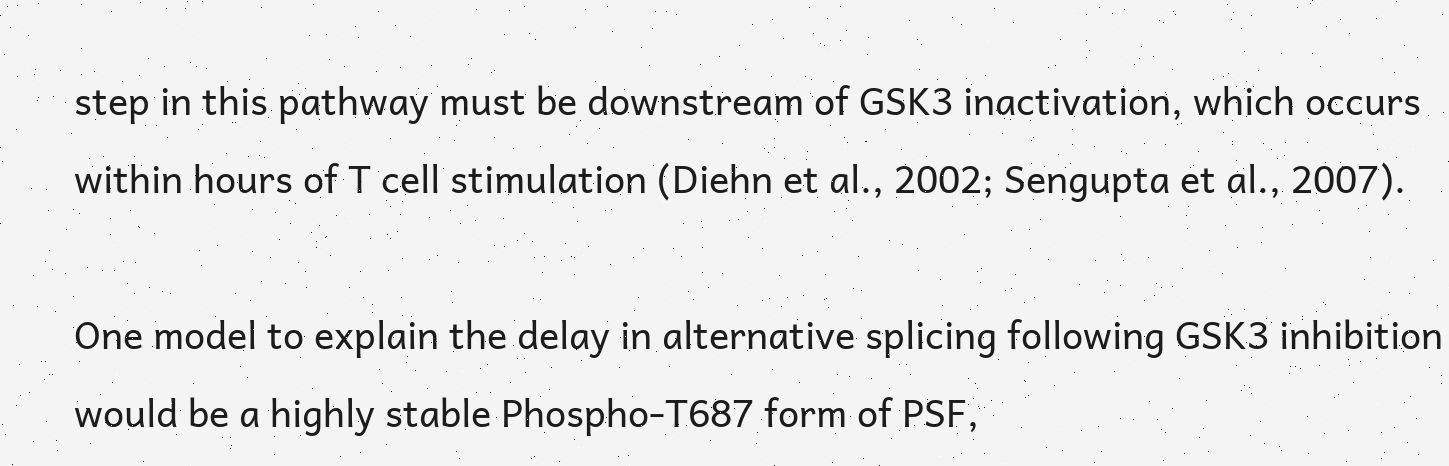step in this pathway must be downstream of GSK3 inactivation, which occurs within hours of T cell stimulation (Diehn et al., 2002; Sengupta et al., 2007).

One model to explain the delay in alternative splicing following GSK3 inhibition would be a highly stable Phospho-T687 form of PSF,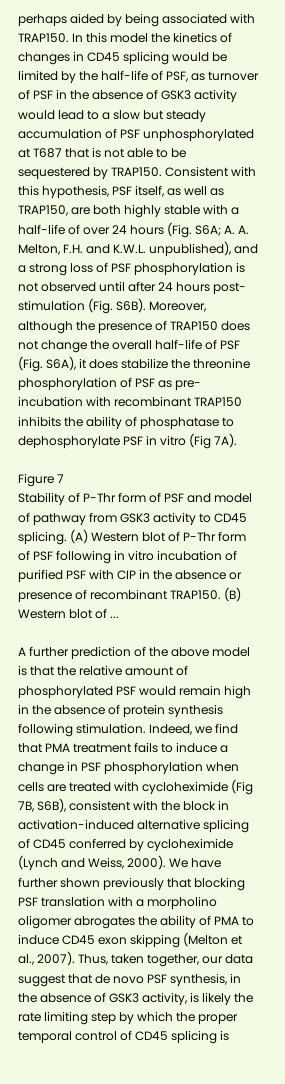perhaps aided by being associated with TRAP150. In this model the kinetics of changes in CD45 splicing would be limited by the half-life of PSF, as turnover of PSF in the absence of GSK3 activity would lead to a slow but steady accumulation of PSF unphosphorylated at T687 that is not able to be sequestered by TRAP150. Consistent with this hypothesis, PSF itself, as well as TRAP150, are both highly stable with a half-life of over 24 hours (Fig. S6A; A. A. Melton, F.H. and K.W.L. unpublished), and a strong loss of PSF phosphorylation is not observed until after 24 hours post-stimulation (Fig. S6B). Moreover, although the presence of TRAP150 does not change the overall half-life of PSF (Fig. S6A), it does stabilize the threonine phosphorylation of PSF as pre-incubation with recombinant TRAP150 inhibits the ability of phosphatase to dephosphorylate PSF in vitro (Fig 7A).

Figure 7
Stability of P-Thr form of PSF and model of pathway from GSK3 activity to CD45 splicing. (A) Western blot of P-Thr form of PSF following in vitro incubation of purified PSF with CIP in the absence or presence of recombinant TRAP150. (B) Western blot of ...

A further prediction of the above model is that the relative amount of phosphorylated PSF would remain high in the absence of protein synthesis following stimulation. Indeed, we find that PMA treatment fails to induce a change in PSF phosphorylation when cells are treated with cycloheximide (Fig 7B, S6B), consistent with the block in activation-induced alternative splicing of CD45 conferred by cycloheximide (Lynch and Weiss, 2000). We have further shown previously that blocking PSF translation with a morpholino oligomer abrogates the ability of PMA to induce CD45 exon skipping (Melton et al., 2007). Thus, taken together, our data suggest that de novo PSF synthesis, in the absence of GSK3 activity, is likely the rate limiting step by which the proper temporal control of CD45 splicing is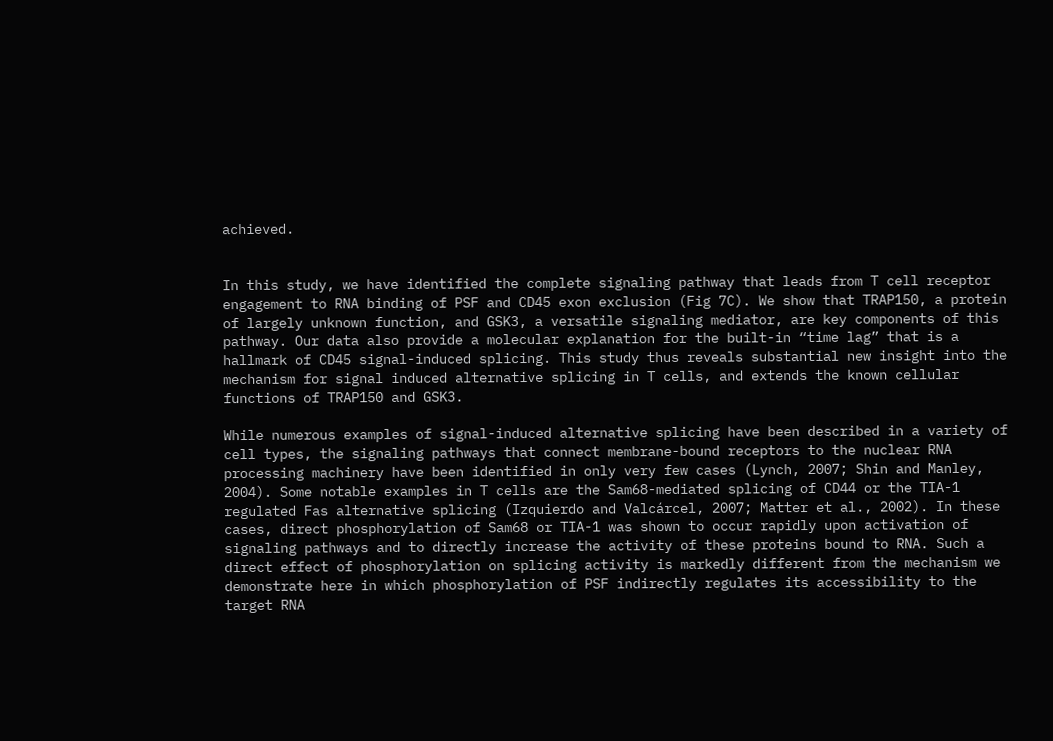achieved.


In this study, we have identified the complete signaling pathway that leads from T cell receptor engagement to RNA binding of PSF and CD45 exon exclusion (Fig 7C). We show that TRAP150, a protein of largely unknown function, and GSK3, a versatile signaling mediator, are key components of this pathway. Our data also provide a molecular explanation for the built-in “time lag” that is a hallmark of CD45 signal-induced splicing. This study thus reveals substantial new insight into the mechanism for signal induced alternative splicing in T cells, and extends the known cellular functions of TRAP150 and GSK3.

While numerous examples of signal-induced alternative splicing have been described in a variety of cell types, the signaling pathways that connect membrane-bound receptors to the nuclear RNA processing machinery have been identified in only very few cases (Lynch, 2007; Shin and Manley, 2004). Some notable examples in T cells are the Sam68-mediated splicing of CD44 or the TIA-1 regulated Fas alternative splicing (Izquierdo and Valcárcel, 2007; Matter et al., 2002). In these cases, direct phosphorylation of Sam68 or TIA-1 was shown to occur rapidly upon activation of signaling pathways and to directly increase the activity of these proteins bound to RNA. Such a direct effect of phosphorylation on splicing activity is markedly different from the mechanism we demonstrate here in which phosphorylation of PSF indirectly regulates its accessibility to the target RNA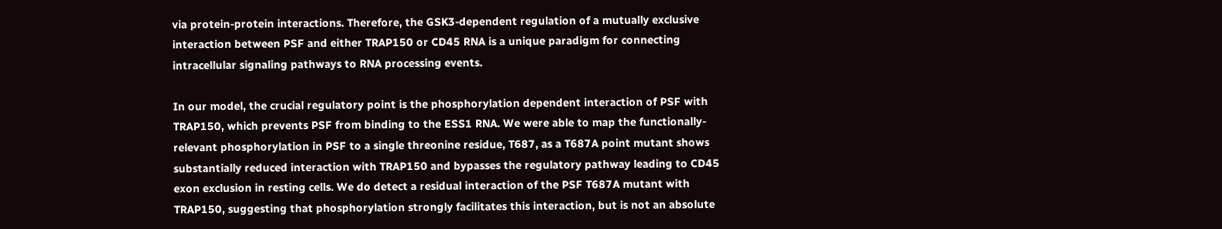via protein-protein interactions. Therefore, the GSK3-dependent regulation of a mutually exclusive interaction between PSF and either TRAP150 or CD45 RNA is a unique paradigm for connecting intracellular signaling pathways to RNA processing events.

In our model, the crucial regulatory point is the phosphorylation dependent interaction of PSF with TRAP150, which prevents PSF from binding to the ESS1 RNA. We were able to map the functionally-relevant phosphorylation in PSF to a single threonine residue, T687, as a T687A point mutant shows substantially reduced interaction with TRAP150 and bypasses the regulatory pathway leading to CD45 exon exclusion in resting cells. We do detect a residual interaction of the PSF T687A mutant with TRAP150, suggesting that phosphorylation strongly facilitates this interaction, but is not an absolute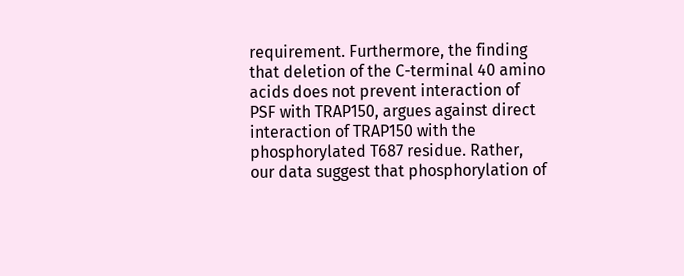requirement. Furthermore, the finding that deletion of the C-terminal 40 amino acids does not prevent interaction of PSF with TRAP150, argues against direct interaction of TRAP150 with the phosphorylated T687 residue. Rather, our data suggest that phosphorylation of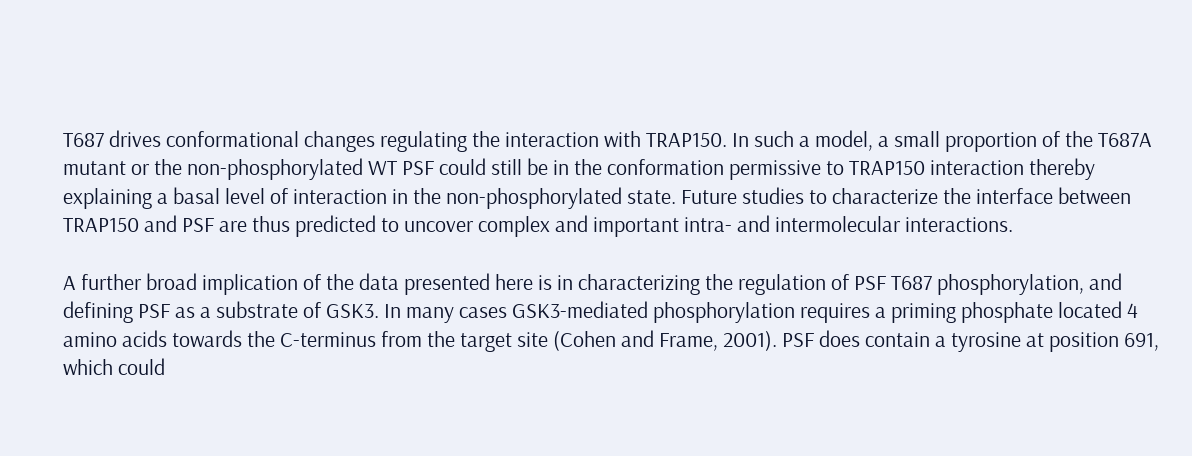T687 drives conformational changes regulating the interaction with TRAP150. In such a model, a small proportion of the T687A mutant or the non-phosphorylated WT PSF could still be in the conformation permissive to TRAP150 interaction thereby explaining a basal level of interaction in the non-phosphorylated state. Future studies to characterize the interface between TRAP150 and PSF are thus predicted to uncover complex and important intra- and intermolecular interactions.

A further broad implication of the data presented here is in characterizing the regulation of PSF T687 phosphorylation, and defining PSF as a substrate of GSK3. In many cases GSK3-mediated phosphorylation requires a priming phosphate located 4 amino acids towards the C-terminus from the target site (Cohen and Frame, 2001). PSF does contain a tyrosine at position 691, which could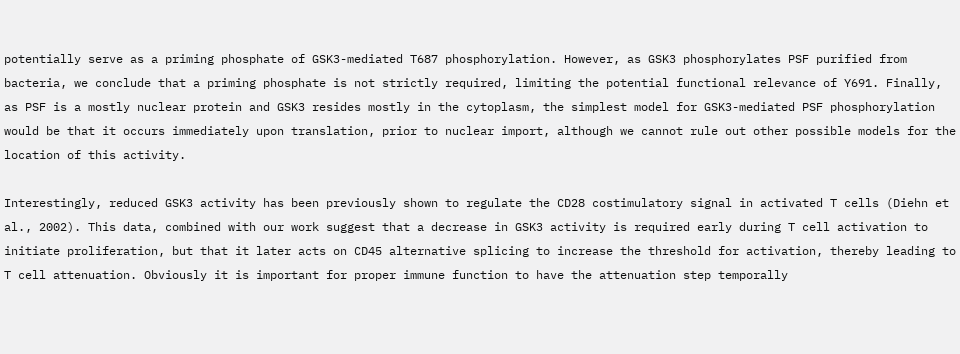potentially serve as a priming phosphate of GSK3-mediated T687 phosphorylation. However, as GSK3 phosphorylates PSF purified from bacteria, we conclude that a priming phosphate is not strictly required, limiting the potential functional relevance of Y691. Finally, as PSF is a mostly nuclear protein and GSK3 resides mostly in the cytoplasm, the simplest model for GSK3-mediated PSF phosphorylation would be that it occurs immediately upon translation, prior to nuclear import, although we cannot rule out other possible models for the location of this activity.

Interestingly, reduced GSK3 activity has been previously shown to regulate the CD28 costimulatory signal in activated T cells (Diehn et al., 2002). This data, combined with our work suggest that a decrease in GSK3 activity is required early during T cell activation to initiate proliferation, but that it later acts on CD45 alternative splicing to increase the threshold for activation, thereby leading to T cell attenuation. Obviously it is important for proper immune function to have the attenuation step temporally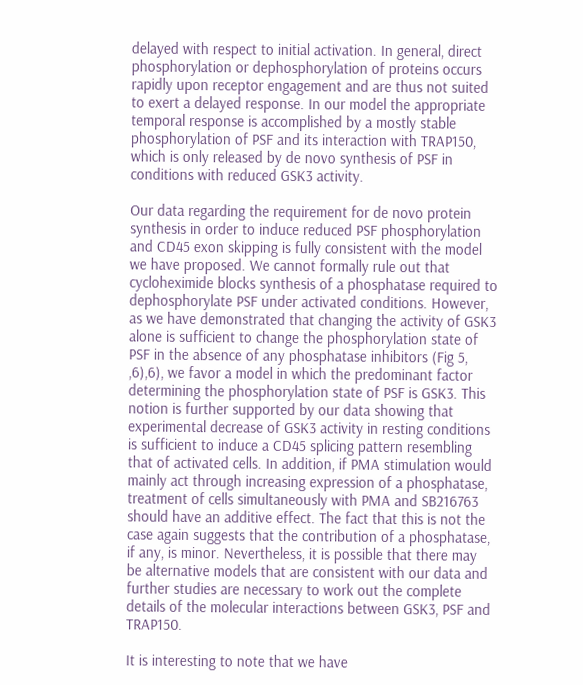delayed with respect to initial activation. In general, direct phosphorylation or dephosphorylation of proteins occurs rapidly upon receptor engagement and are thus not suited to exert a delayed response. In our model the appropriate temporal response is accomplished by a mostly stable phosphorylation of PSF and its interaction with TRAP150, which is only released by de novo synthesis of PSF in conditions with reduced GSK3 activity.

Our data regarding the requirement for de novo protein synthesis in order to induce reduced PSF phosphorylation and CD45 exon skipping is fully consistent with the model we have proposed. We cannot formally rule out that cycloheximide blocks synthesis of a phosphatase required to dephosphorylate PSF under activated conditions. However, as we have demonstrated that changing the activity of GSK3 alone is sufficient to change the phosphorylation state of PSF in the absence of any phosphatase inhibitors (Fig 5, ,6),6), we favor a model in which the predominant factor determining the phosphorylation state of PSF is GSK3. This notion is further supported by our data showing that experimental decrease of GSK3 activity in resting conditions is sufficient to induce a CD45 splicing pattern resembling that of activated cells. In addition, if PMA stimulation would mainly act through increasing expression of a phosphatase, treatment of cells simultaneously with PMA and SB216763 should have an additive effect. The fact that this is not the case again suggests that the contribution of a phosphatase, if any, is minor. Nevertheless, it is possible that there may be alternative models that are consistent with our data and further studies are necessary to work out the complete details of the molecular interactions between GSK3, PSF and TRAP150.

It is interesting to note that we have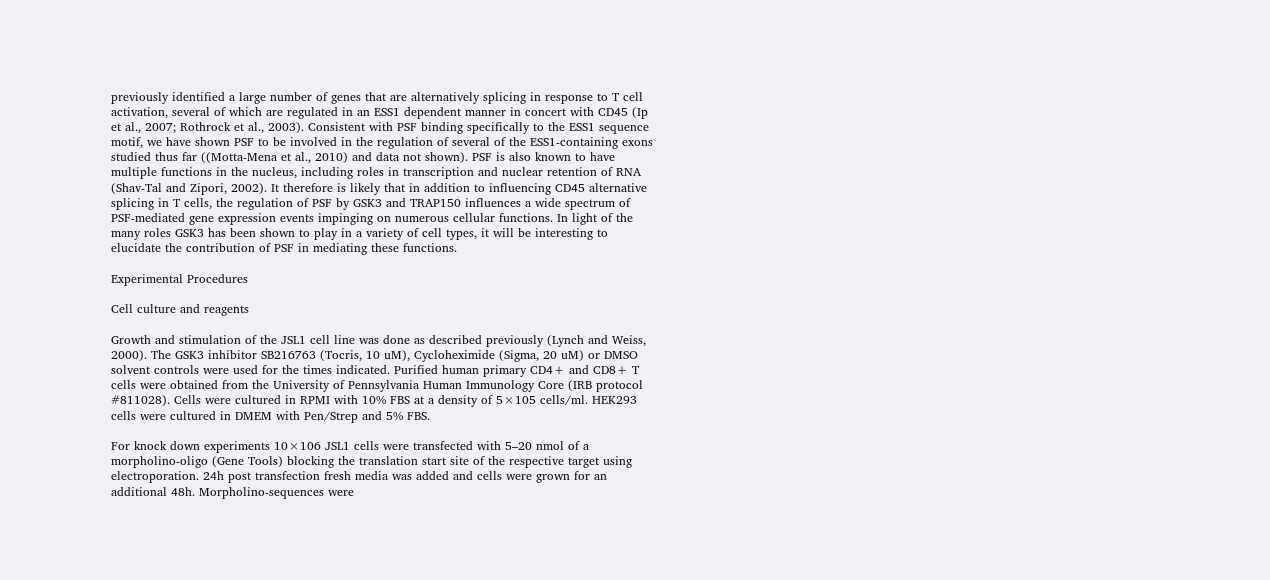previously identified a large number of genes that are alternatively splicing in response to T cell activation, several of which are regulated in an ESS1 dependent manner in concert with CD45 (Ip et al., 2007; Rothrock et al., 2003). Consistent with PSF binding specifically to the ESS1 sequence motif, we have shown PSF to be involved in the regulation of several of the ESS1-containing exons studied thus far ((Motta-Mena et al., 2010) and data not shown). PSF is also known to have multiple functions in the nucleus, including roles in transcription and nuclear retention of RNA (Shav-Tal and Zipori, 2002). It therefore is likely that in addition to influencing CD45 alternative splicing in T cells, the regulation of PSF by GSK3 and TRAP150 influences a wide spectrum of PSF-mediated gene expression events impinging on numerous cellular functions. In light of the many roles GSK3 has been shown to play in a variety of cell types, it will be interesting to elucidate the contribution of PSF in mediating these functions.

Experimental Procedures

Cell culture and reagents

Growth and stimulation of the JSL1 cell line was done as described previously (Lynch and Weiss, 2000). The GSK3 inhibitor SB216763 (Tocris, 10 uM), Cycloheximide (Sigma, 20 uM) or DMSO solvent controls were used for the times indicated. Purified human primary CD4+ and CD8+ T cells were obtained from the University of Pennsylvania Human Immunology Core (IRB protocol #811028). Cells were cultured in RPMI with 10% FBS at a density of 5×105 cells/ml. HEK293 cells were cultured in DMEM with Pen/Strep and 5% FBS.

For knock down experiments 10×106 JSL1 cells were transfected with 5–20 nmol of a morpholino-oligo (Gene Tools) blocking the translation start site of the respective target using electroporation. 24h post transfection fresh media was added and cells were grown for an additional 48h. Morpholino-sequences were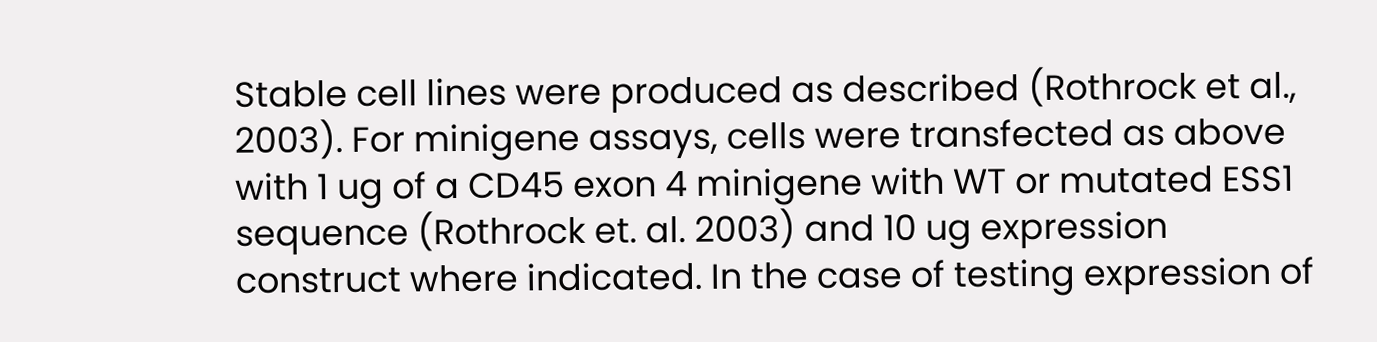Stable cell lines were produced as described (Rothrock et al., 2003). For minigene assays, cells were transfected as above with 1 ug of a CD45 exon 4 minigene with WT or mutated ESS1 sequence (Rothrock et. al. 2003) and 10 ug expression construct where indicated. In the case of testing expression of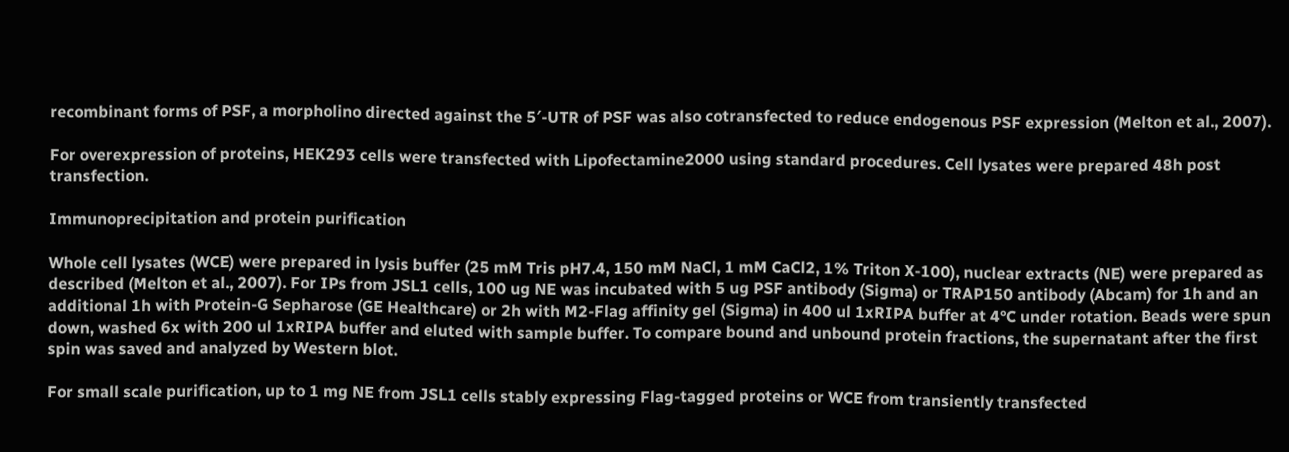recombinant forms of PSF, a morpholino directed against the 5′-UTR of PSF was also cotransfected to reduce endogenous PSF expression (Melton et al., 2007).

For overexpression of proteins, HEK293 cells were transfected with Lipofectamine2000 using standard procedures. Cell lysates were prepared 48h post transfection.

Immunoprecipitation and protein purification

Whole cell lysates (WCE) were prepared in lysis buffer (25 mM Tris pH7.4, 150 mM NaCl, 1 mM CaCl2, 1% Triton X-100), nuclear extracts (NE) were prepared as described (Melton et al., 2007). For IPs from JSL1 cells, 100 ug NE was incubated with 5 ug PSF antibody (Sigma) or TRAP150 antibody (Abcam) for 1h and an additional 1h with Protein-G Sepharose (GE Healthcare) or 2h with M2-Flag affinity gel (Sigma) in 400 ul 1xRIPA buffer at 4°C under rotation. Beads were spun down, washed 6x with 200 ul 1xRIPA buffer and eluted with sample buffer. To compare bound and unbound protein fractions, the supernatant after the first spin was saved and analyzed by Western blot.

For small scale purification, up to 1 mg NE from JSL1 cells stably expressing Flag-tagged proteins or WCE from transiently transfected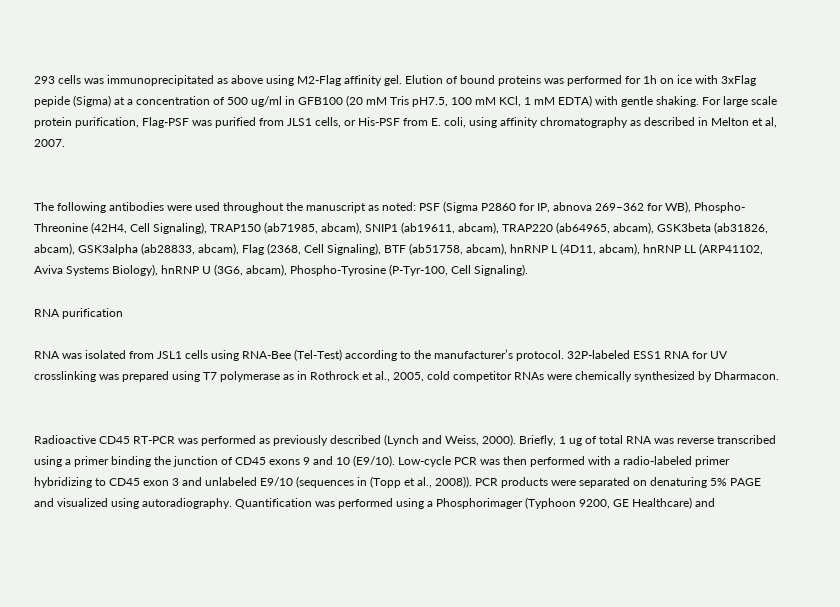293 cells was immunoprecipitated as above using M2-Flag affinity gel. Elution of bound proteins was performed for 1h on ice with 3xFlag pepide (Sigma) at a concentration of 500 ug/ml in GFB100 (20 mM Tris pH7.5, 100 mM KCl, 1 mM EDTA) with gentle shaking. For large scale protein purification, Flag-PSF was purified from JLS1 cells, or His-PSF from E. coli, using affinity chromatography as described in Melton et al, 2007.


The following antibodies were used throughout the manuscript as noted: PSF (Sigma P2860 for IP, abnova 269–362 for WB), Phospho-Threonine (42H4, Cell Signaling), TRAP150 (ab71985, abcam), SNIP1 (ab19611, abcam), TRAP220 (ab64965, abcam), GSK3beta (ab31826, abcam), GSK3alpha (ab28833, abcam), Flag (2368, Cell Signaling), BTF (ab51758, abcam), hnRNP L (4D11, abcam), hnRNP LL (ARP41102, Aviva Systems Biology), hnRNP U (3G6, abcam), Phospho-Tyrosine (P-Tyr-100, Cell Signaling).

RNA purification

RNA was isolated from JSL1 cells using RNA-Bee (Tel-Test) according to the manufacturer’s protocol. 32P-labeled ESS1 RNA for UV crosslinking was prepared using T7 polymerase as in Rothrock et al., 2005, cold competitor RNAs were chemically synthesized by Dharmacon.


Radioactive CD45 RT-PCR was performed as previously described (Lynch and Weiss, 2000). Briefly, 1 ug of total RNA was reverse transcribed using a primer binding the junction of CD45 exons 9 and 10 (E9/10). Low-cycle PCR was then performed with a radio-labeled primer hybridizing to CD45 exon 3 and unlabeled E9/10 (sequences in (Topp et al., 2008)). PCR products were separated on denaturing 5% PAGE and visualized using autoradiography. Quantification was performed using a Phosphorimager (Typhoon 9200, GE Healthcare) and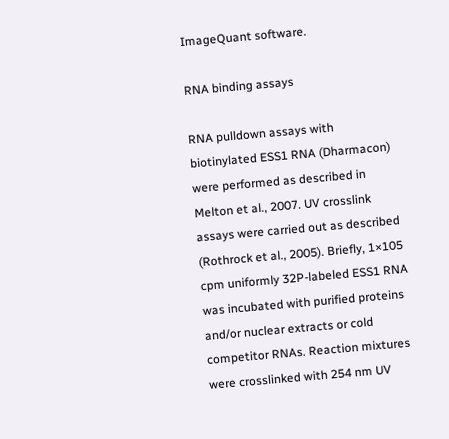ImageQuant software.

RNA binding assays

RNA pulldown assays with biotinylated ESS1 RNA (Dharmacon) were performed as described in Melton et al., 2007. UV crosslink assays were carried out as described (Rothrock et al., 2005). Briefly, 1×105 cpm uniformly 32P-labeled ESS1 RNA was incubated with purified proteins and/or nuclear extracts or cold competitor RNAs. Reaction mixtures were crosslinked with 254 nm UV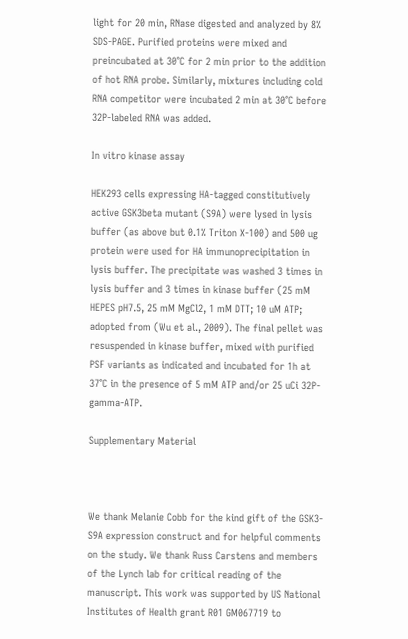light for 20 min, RNase digested and analyzed by 8% SDS-PAGE. Purified proteins were mixed and preincubated at 30°C for 2 min prior to the addition of hot RNA probe. Similarly, mixtures including cold RNA competitor were incubated 2 min at 30°C before 32P-labeled RNA was added.

In vitro kinase assay

HEK293 cells expressing HA-tagged constitutively active GSK3beta mutant (S9A) were lysed in lysis buffer (as above but 0.1% Triton X-100) and 500 ug protein were used for HA immunoprecipitation in lysis buffer. The precipitate was washed 3 times in lysis buffer and 3 times in kinase buffer (25 mM HEPES pH7.5, 25 mM MgCl2, 1 mM DTT; 10 uM ATP; adopted from (Wu et al., 2009). The final pellet was resuspended in kinase buffer, mixed with purified PSF variants as indicated and incubated for 1h at 37°C in the presence of 5 mM ATP and/or 25 uCi 32P-gamma-ATP.

Supplementary Material



We thank Melanie Cobb for the kind gift of the GSK3-S9A expression construct and for helpful comments on the study. We thank Russ Carstens and members of the Lynch lab for critical reading of the manuscript. This work was supported by US National Institutes of Health grant R01 GM067719 to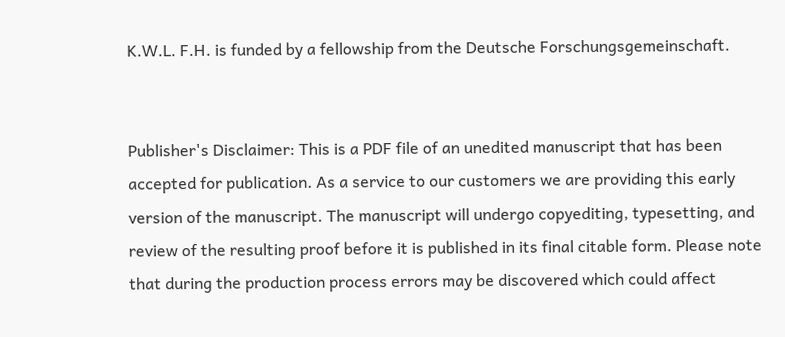K.W.L. F.H. is funded by a fellowship from the Deutsche Forschungsgemeinschaft.


Publisher's Disclaimer: This is a PDF file of an unedited manuscript that has been accepted for publication. As a service to our customers we are providing this early version of the manuscript. The manuscript will undergo copyediting, typesetting, and review of the resulting proof before it is published in its final citable form. Please note that during the production process errors may be discovered which could affect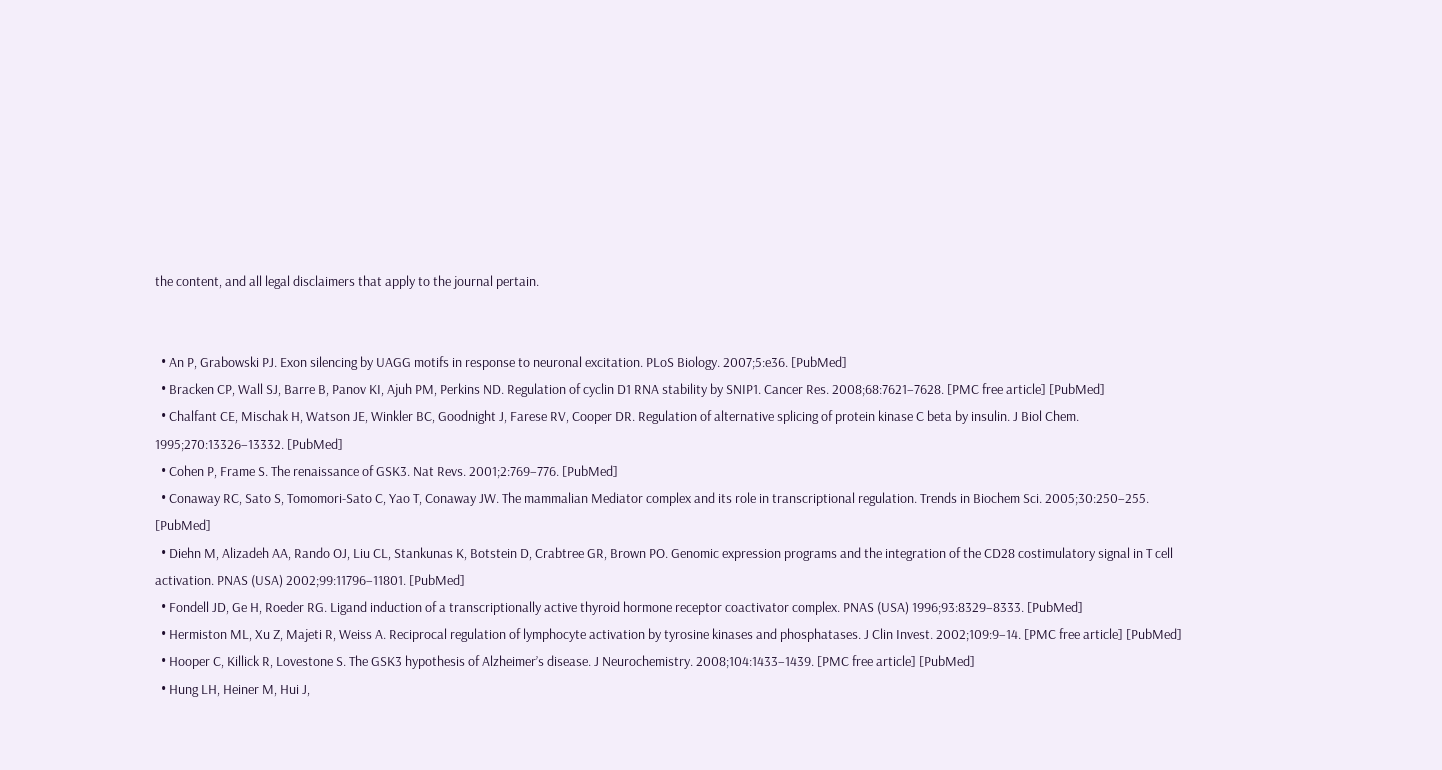the content, and all legal disclaimers that apply to the journal pertain.


  • An P, Grabowski PJ. Exon silencing by UAGG motifs in response to neuronal excitation. PLoS Biology. 2007;5:e36. [PubMed]
  • Bracken CP, Wall SJ, Barre B, Panov KI, Ajuh PM, Perkins ND. Regulation of cyclin D1 RNA stability by SNIP1. Cancer Res. 2008;68:7621–7628. [PMC free article] [PubMed]
  • Chalfant CE, Mischak H, Watson JE, Winkler BC, Goodnight J, Farese RV, Cooper DR. Regulation of alternative splicing of protein kinase C beta by insulin. J Biol Chem. 1995;270:13326–13332. [PubMed]
  • Cohen P, Frame S. The renaissance of GSK3. Nat Revs. 2001;2:769–776. [PubMed]
  • Conaway RC, Sato S, Tomomori-Sato C, Yao T, Conaway JW. The mammalian Mediator complex and its role in transcriptional regulation. Trends in Biochem Sci. 2005;30:250–255. [PubMed]
  • Diehn M, Alizadeh AA, Rando OJ, Liu CL, Stankunas K, Botstein D, Crabtree GR, Brown PO. Genomic expression programs and the integration of the CD28 costimulatory signal in T cell activation. PNAS (USA) 2002;99:11796–11801. [PubMed]
  • Fondell JD, Ge H, Roeder RG. Ligand induction of a transcriptionally active thyroid hormone receptor coactivator complex. PNAS (USA) 1996;93:8329–8333. [PubMed]
  • Hermiston ML, Xu Z, Majeti R, Weiss A. Reciprocal regulation of lymphocyte activation by tyrosine kinases and phosphatases. J Clin Invest. 2002;109:9–14. [PMC free article] [PubMed]
  • Hooper C, Killick R, Lovestone S. The GSK3 hypothesis of Alzheimer’s disease. J Neurochemistry. 2008;104:1433–1439. [PMC free article] [PubMed]
  • Hung LH, Heiner M, Hui J,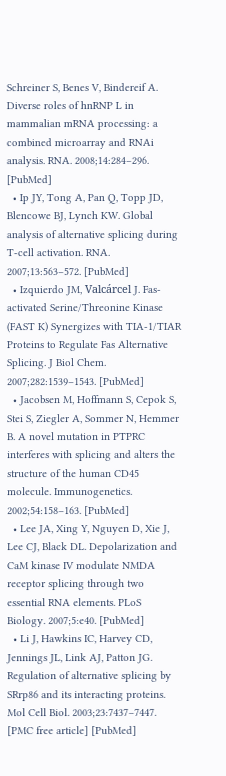Schreiner S, Benes V, Bindereif A. Diverse roles of hnRNP L in mammalian mRNA processing: a combined microarray and RNAi analysis. RNA. 2008;14:284–296. [PubMed]
  • Ip JY, Tong A, Pan Q, Topp JD, Blencowe BJ, Lynch KW. Global analysis of alternative splicing during T-cell activation. RNA. 2007;13:563–572. [PubMed]
  • Izquierdo JM, Valcárcel J. Fas-activated Serine/Threonine Kinase (FAST K) Synergizes with TIA-1/TIAR Proteins to Regulate Fas Alternative Splicing. J Biol Chem. 2007;282:1539–1543. [PubMed]
  • Jacobsen M, Hoffmann S, Cepok S, Stei S, Ziegler A, Sommer N, Hemmer B. A novel mutation in PTPRC interferes with splicing and alters the structure of the human CD45 molecule. Immunogenetics. 2002;54:158–163. [PubMed]
  • Lee JA, Xing Y, Nguyen D, Xie J, Lee CJ, Black DL. Depolarization and CaM kinase IV modulate NMDA receptor splicing through two essential RNA elements. PLoS Biology. 2007;5:e40. [PubMed]
  • Li J, Hawkins IC, Harvey CD, Jennings JL, Link AJ, Patton JG. Regulation of alternative splicing by SRrp86 and its interacting proteins. Mol Cell Biol. 2003;23:7437–7447. [PMC free article] [PubMed]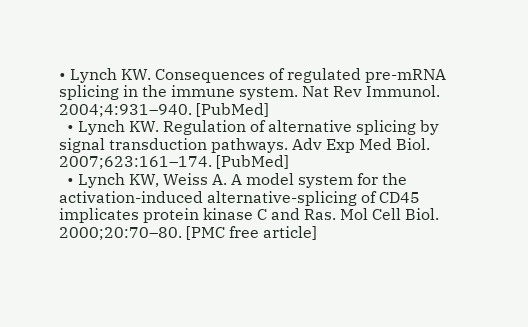• Lynch KW. Consequences of regulated pre-mRNA splicing in the immune system. Nat Rev Immunol. 2004;4:931–940. [PubMed]
  • Lynch KW. Regulation of alternative splicing by signal transduction pathways. Adv Exp Med Biol. 2007;623:161–174. [PubMed]
  • Lynch KW, Weiss A. A model system for the activation-induced alternative-splicing of CD45 implicates protein kinase C and Ras. Mol Cell Biol. 2000;20:70–80. [PMC free article]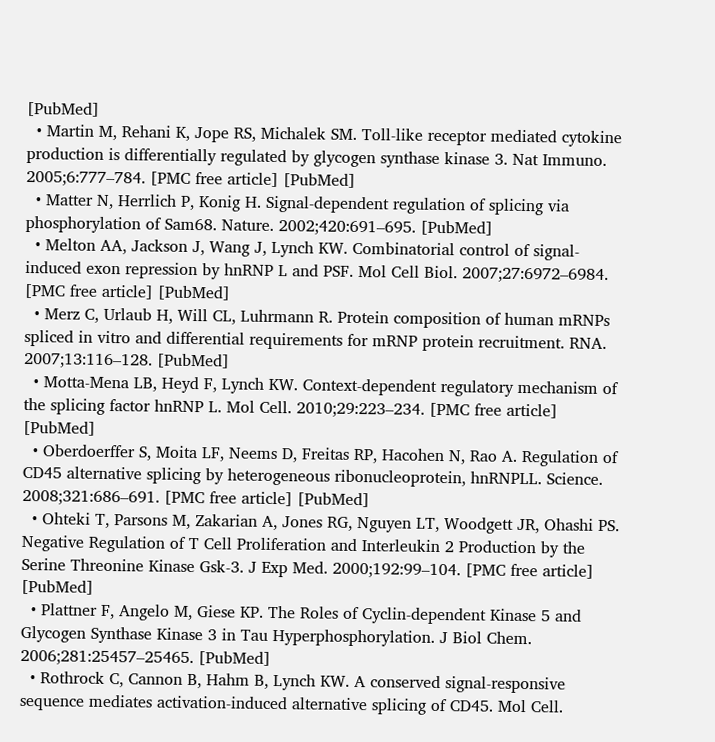[PubMed]
  • Martin M, Rehani K, Jope RS, Michalek SM. Toll-like receptor mediated cytokine production is differentially regulated by glycogen synthase kinase 3. Nat Immuno. 2005;6:777–784. [PMC free article] [PubMed]
  • Matter N, Herrlich P, Konig H. Signal-dependent regulation of splicing via phosphorylation of Sam68. Nature. 2002;420:691–695. [PubMed]
  • Melton AA, Jackson J, Wang J, Lynch KW. Combinatorial control of signal-induced exon repression by hnRNP L and PSF. Mol Cell Biol. 2007;27:6972–6984. [PMC free article] [PubMed]
  • Merz C, Urlaub H, Will CL, Luhrmann R. Protein composition of human mRNPs spliced in vitro and differential requirements for mRNP protein recruitment. RNA. 2007;13:116–128. [PubMed]
  • Motta-Mena LB, Heyd F, Lynch KW. Context-dependent regulatory mechanism of the splicing factor hnRNP L. Mol Cell. 2010;29:223–234. [PMC free article] [PubMed]
  • Oberdoerffer S, Moita LF, Neems D, Freitas RP, Hacohen N, Rao A. Regulation of CD45 alternative splicing by heterogeneous ribonucleoprotein, hnRNPLL. Science. 2008;321:686–691. [PMC free article] [PubMed]
  • Ohteki T, Parsons M, Zakarian A, Jones RG, Nguyen LT, Woodgett JR, Ohashi PS. Negative Regulation of T Cell Proliferation and Interleukin 2 Production by the Serine Threonine Kinase Gsk-3. J Exp Med. 2000;192:99–104. [PMC free article] [PubMed]
  • Plattner F, Angelo M, Giese KP. The Roles of Cyclin-dependent Kinase 5 and Glycogen Synthase Kinase 3 in Tau Hyperphosphorylation. J Biol Chem. 2006;281:25457–25465. [PubMed]
  • Rothrock C, Cannon B, Hahm B, Lynch KW. A conserved signal-responsive sequence mediates activation-induced alternative splicing of CD45. Mol Cell.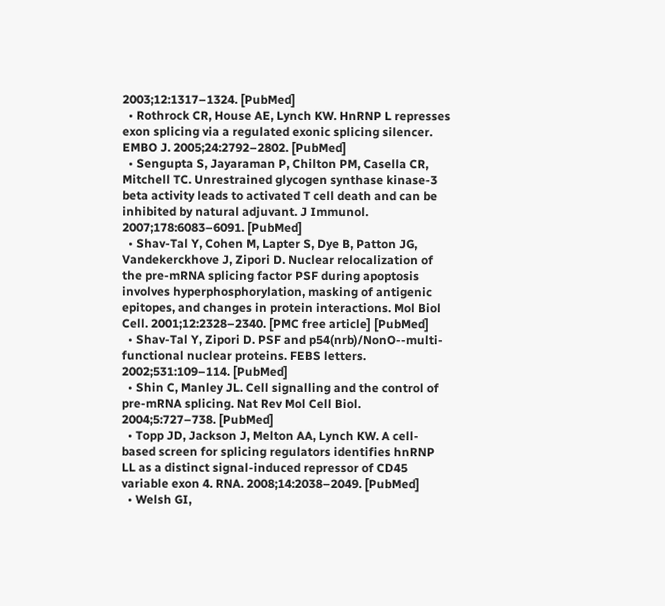2003;12:1317–1324. [PubMed]
  • Rothrock CR, House AE, Lynch KW. HnRNP L represses exon splicing via a regulated exonic splicing silencer. EMBO J. 2005;24:2792–2802. [PubMed]
  • Sengupta S, Jayaraman P, Chilton PM, Casella CR, Mitchell TC. Unrestrained glycogen synthase kinase-3 beta activity leads to activated T cell death and can be inhibited by natural adjuvant. J Immunol. 2007;178:6083–6091. [PubMed]
  • Shav-Tal Y, Cohen M, Lapter S, Dye B, Patton JG, Vandekerckhove J, Zipori D. Nuclear relocalization of the pre-mRNA splicing factor PSF during apoptosis involves hyperphosphorylation, masking of antigenic epitopes, and changes in protein interactions. Mol Biol Cell. 2001;12:2328–2340. [PMC free article] [PubMed]
  • Shav-Tal Y, Zipori D. PSF and p54(nrb)/NonO--multi-functional nuclear proteins. FEBS letters. 2002;531:109–114. [PubMed]
  • Shin C, Manley JL. Cell signalling and the control of pre-mRNA splicing. Nat Rev Mol Cell Biol. 2004;5:727–738. [PubMed]
  • Topp JD, Jackson J, Melton AA, Lynch KW. A cell-based screen for splicing regulators identifies hnRNP LL as a distinct signal-induced repressor of CD45 variable exon 4. RNA. 2008;14:2038–2049. [PubMed]
  • Welsh GI,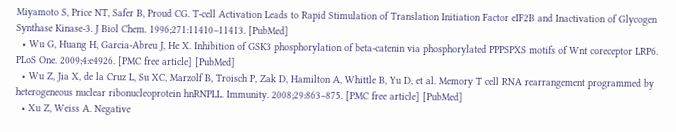Miyamoto S, Price NT, Safer B, Proud CG. T-cell Activation Leads to Rapid Stimulation of Translation Initiation Factor eIF2B and Inactivation of Glycogen Synthase Kinase-3. J Biol Chem. 1996;271:11410–11413. [PubMed]
  • Wu G, Huang H, Garcia-Abreu J, He X. Inhibition of GSK3 phosphorylation of beta-catenin via phosphorylated PPPSPXS motifs of Wnt coreceptor LRP6. PLoS One. 2009;4:e4926. [PMC free article] [PubMed]
  • Wu Z, Jia X, de la Cruz L, Su XC, Marzolf B, Troisch P, Zak D, Hamilton A, Whittle B, Yu D, et al. Memory T cell RNA rearrangement programmed by heterogeneous nuclear ribonucleoprotein hnRNPLL. Immunity. 2008;29:863–875. [PMC free article] [PubMed]
  • Xu Z, Weiss A. Negative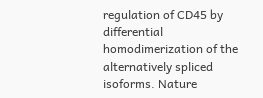regulation of CD45 by differential homodimerization of the alternatively spliced isoforms. Nature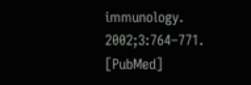immunology. 2002;3:764–771. [PubMed]